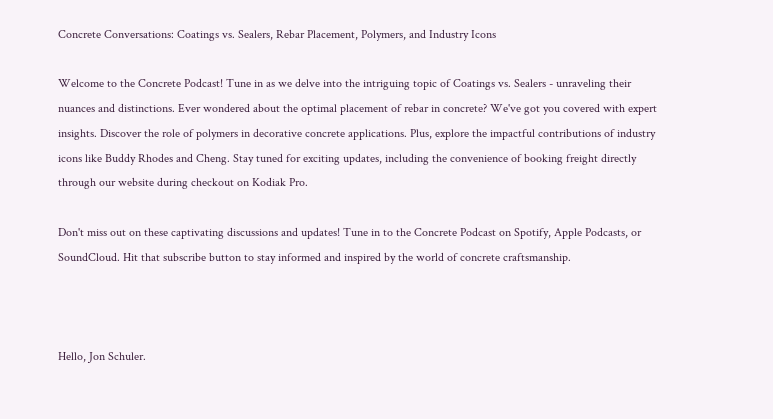Concrete Conversations: Coatings vs. Sealers, Rebar Placement, Polymers, and Industry Icons

Welcome to the Concrete Podcast! Tune in as we delve into the intriguing topic of Coatings vs. Sealers - unraveling their nuances and distinctions. Ever wondered about the optimal placement of rebar in concrete? We've got you covered with expert insights. Discover the role of polymers in decorative concrete applications. Plus, explore the impactful contributions of industry icons like Buddy Rhodes and Cheng. Stay tuned for exciting updates, including the convenience of booking freight directly through our website during checkout on Kodiak Pro.

Don't miss out on these captivating discussions and updates! Tune in to the Concrete Podcast on Spotify, Apple Podcasts, or SoundCloud. Hit that subscribe button to stay informed and inspired by the world of concrete craftsmanship.



Hello, Jon Schuler.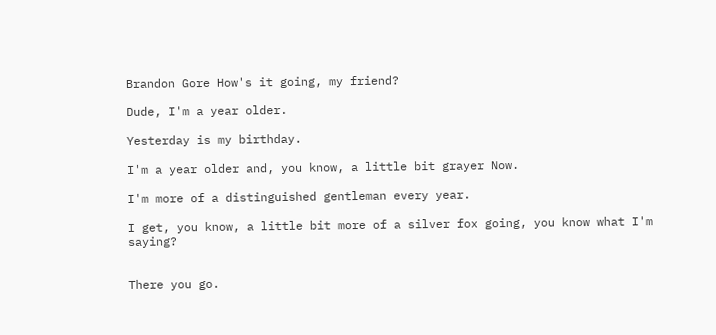Brandon Gore How's it going, my friend?

Dude, I'm a year older.

Yesterday is my birthday.

I'm a year older and, you know, a little bit grayer Now.

I'm more of a distinguished gentleman every year.

I get, you know, a little bit more of a silver fox going, you know what I'm saying?


There you go.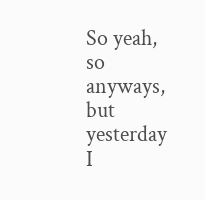So yeah, so anyways, but yesterday I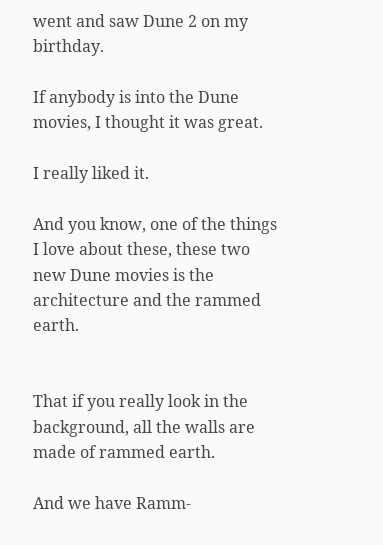went and saw Dune 2 on my birthday.

If anybody is into the Dune movies, I thought it was great.

I really liked it.

And you know, one of the things I love about these, these two new Dune movies is the architecture and the rammed earth.


That if you really look in the background, all the walls are made of rammed earth.

And we have Ramm-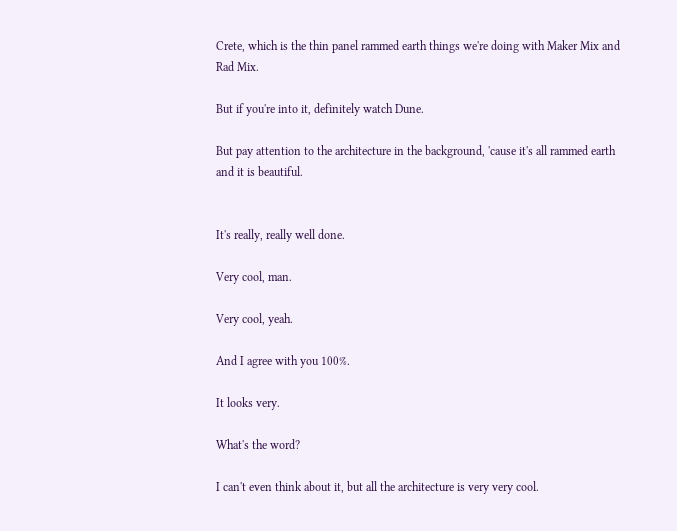Crete, which is the thin panel rammed earth things we're doing with Maker Mix and Rad Mix.

But if you're into it, definitely watch Dune.

But pay attention to the architecture in the background, 'cause it's all rammed earth and it is beautiful.


It's really, really well done.

Very cool, man.

Very cool, yeah.

And I agree with you 100%.

It looks very.

What's the word?

I can't even think about it, but all the architecture is very very cool.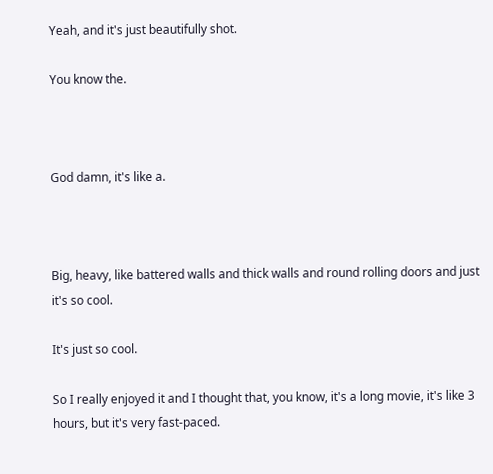Yeah, and it's just beautifully shot.

You know the.



God damn, it's like a.



Big, heavy, like battered walls and thick walls and round rolling doors and just it's so cool.

It's just so cool.

So I really enjoyed it and I thought that, you know, it's a long movie, it's like 3 hours, but it's very fast-paced.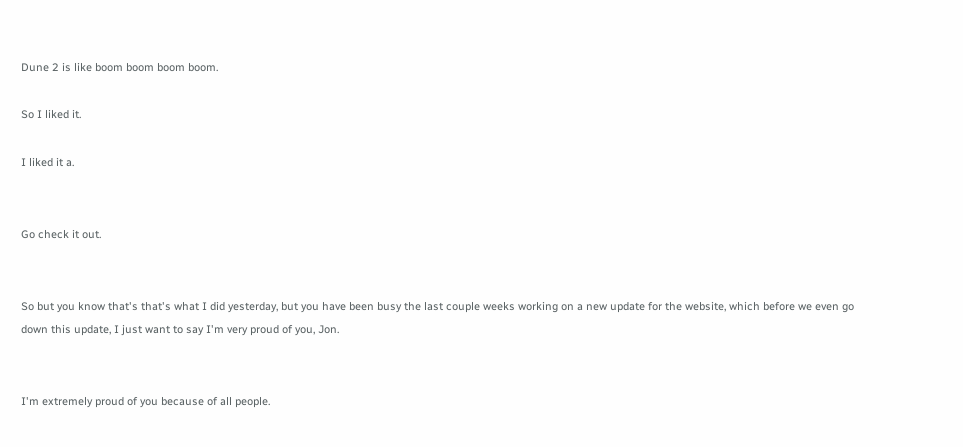Dune 2 is like boom boom boom boom.

So I liked it.

I liked it a.


Go check it out.


So but you know that's that's what I did yesterday, but you have been busy the last couple weeks working on a new update for the website, which before we even go down this update, I just want to say I'm very proud of you, Jon.


I'm extremely proud of you because of all people.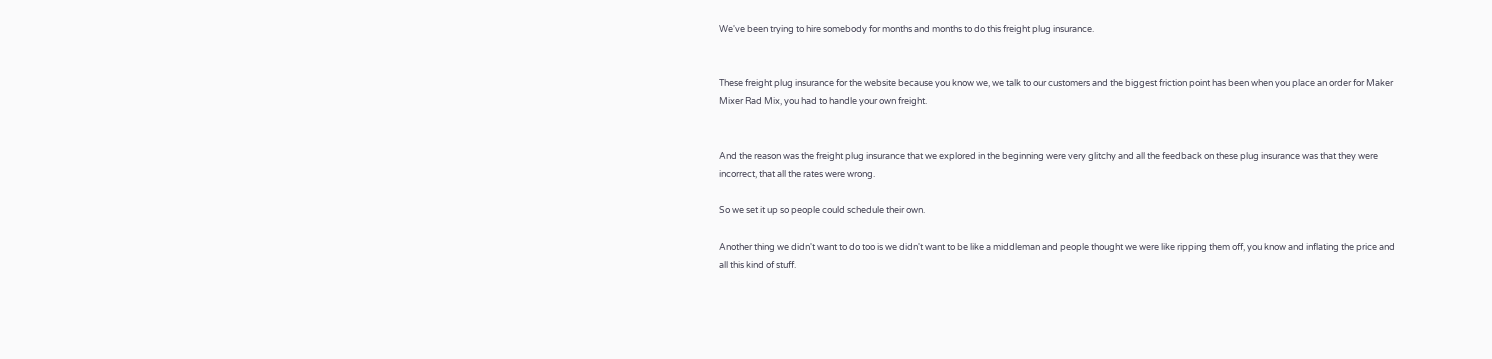We've been trying to hire somebody for months and months to do this freight plug insurance.


These freight plug insurance for the website because you know we, we talk to our customers and the biggest friction point has been when you place an order for Maker Mixer Rad Mix, you had to handle your own freight.


And the reason was the freight plug insurance that we explored in the beginning were very glitchy and all the feedback on these plug insurance was that they were incorrect, that all the rates were wrong.

So we set it up so people could schedule their own.

Another thing we didn't want to do too is we didn't want to be like a middleman and people thought we were like ripping them off, you know and inflating the price and all this kind of stuff.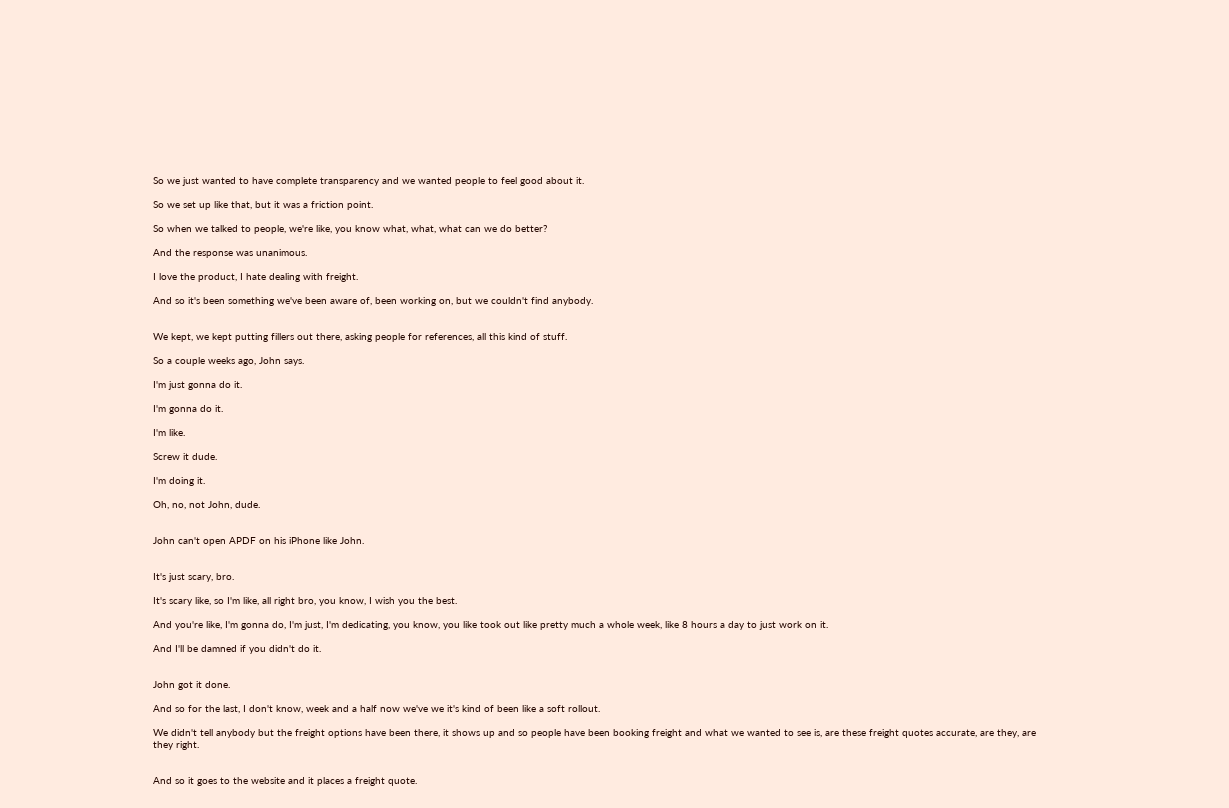So we just wanted to have complete transparency and we wanted people to feel good about it.

So we set up like that, but it was a friction point.

So when we talked to people, we're like, you know what, what, what can we do better?

And the response was unanimous.

I love the product, I hate dealing with freight.

And so it's been something we've been aware of, been working on, but we couldn't find anybody.


We kept, we kept putting fillers out there, asking people for references, all this kind of stuff.

So a couple weeks ago, John says.

I'm just gonna do it.

I'm gonna do it.

I'm like.

Screw it dude.

I'm doing it.

Oh, no, not John, dude.


John can't open APDF on his iPhone like John.


It's just scary, bro.

It's scary like, so I'm like, all right bro, you know, I wish you the best.

And you're like, I'm gonna do, I'm just, I'm dedicating, you know, you like took out like pretty much a whole week, like 8 hours a day to just work on it.

And I'll be damned if you didn't do it.


John got it done.

And so for the last, I don't know, week and a half now we've we it's kind of been like a soft rollout.

We didn't tell anybody but the freight options have been there, it shows up and so people have been booking freight and what we wanted to see is, are these freight quotes accurate, are they, are they right.


And so it goes to the website and it places a freight quote.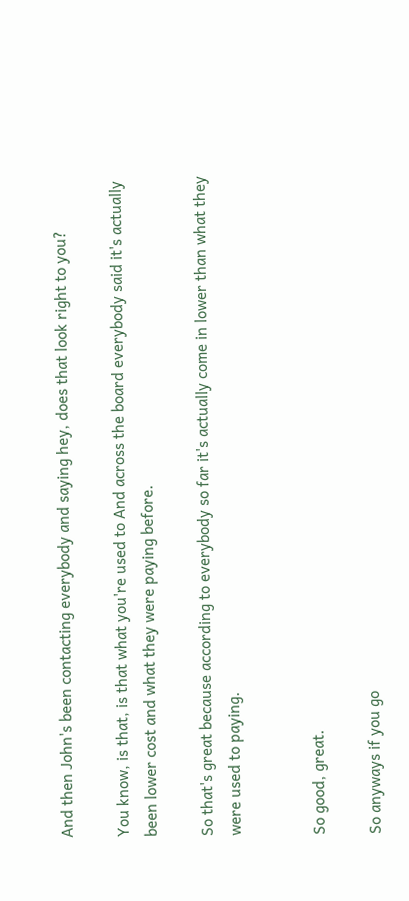And then John's been contacting everybody and saying hey, does that look right to you?

You know, is that, is that what you're used to And across the board everybody said it's actually been lower cost and what they were paying before.

So that's great because according to everybody so far it's actually come in lower than what they were used to paying.


So good, great.

So anyways if you go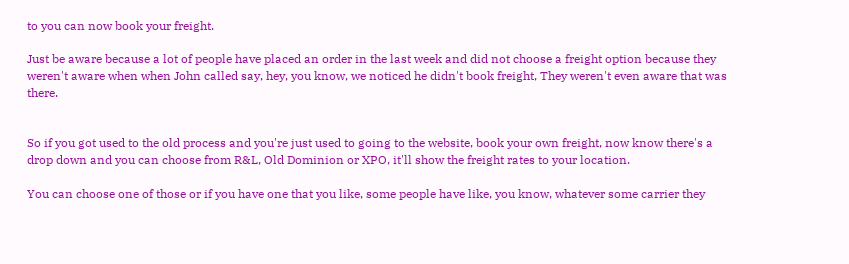to you can now book your freight.

Just be aware because a lot of people have placed an order in the last week and did not choose a freight option because they weren't aware when when John called say, hey, you know, we noticed he didn't book freight, They weren't even aware that was there.


So if you got used to the old process and you're just used to going to the website, book your own freight, now know there's a drop down and you can choose from R&L, Old Dominion or XPO, it'll show the freight rates to your location.

You can choose one of those or if you have one that you like, some people have like, you know, whatever some carrier they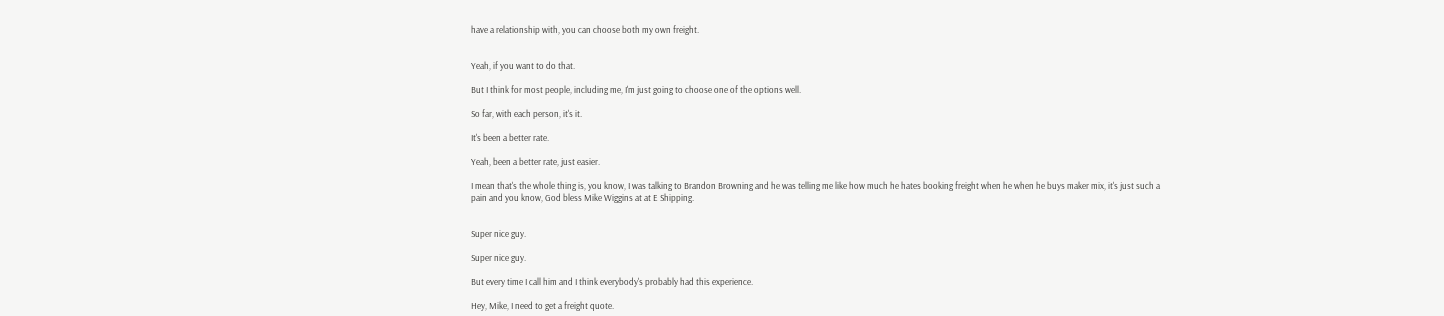have a relationship with, you can choose both my own freight.


Yeah, if you want to do that.

But I think for most people, including me, I'm just going to choose one of the options well.

So far, with each person, it's it.

It's been a better rate.

Yeah, been a better rate, just easier.

I mean that's the whole thing is, you know, I was talking to Brandon Browning and he was telling me like how much he hates booking freight when he when he buys maker mix, it's just such a pain and you know, God bless Mike Wiggins at at E Shipping.


Super nice guy.

Super nice guy.

But every time I call him and I think everybody's probably had this experience.

Hey, Mike, I need to get a freight quote.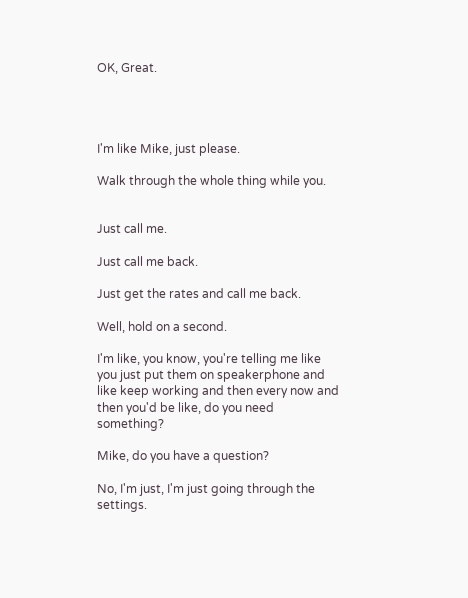OK, Great.




I'm like Mike, just please.

Walk through the whole thing while you.


Just call me.

Just call me back.

Just get the rates and call me back.

Well, hold on a second.

I'm like, you know, you're telling me like you just put them on speakerphone and like keep working and then every now and then you'd be like, do you need something?

Mike, do you have a question?

No, I'm just, I'm just going through the settings.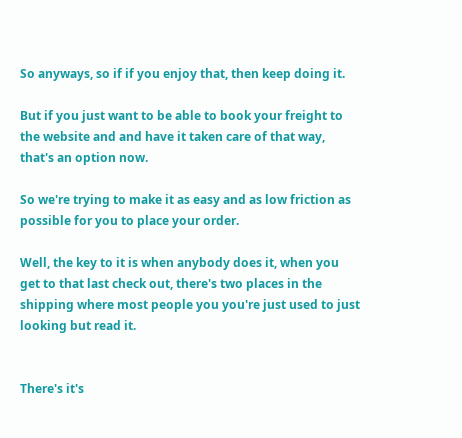So anyways, so if if you enjoy that, then keep doing it.

But if you just want to be able to book your freight to the website and and have it taken care of that way, that's an option now.

So we're trying to make it as easy and as low friction as possible for you to place your order.

Well, the key to it is when anybody does it, when you get to that last check out, there's two places in the shipping where most people you you're just used to just looking but read it.


There's it's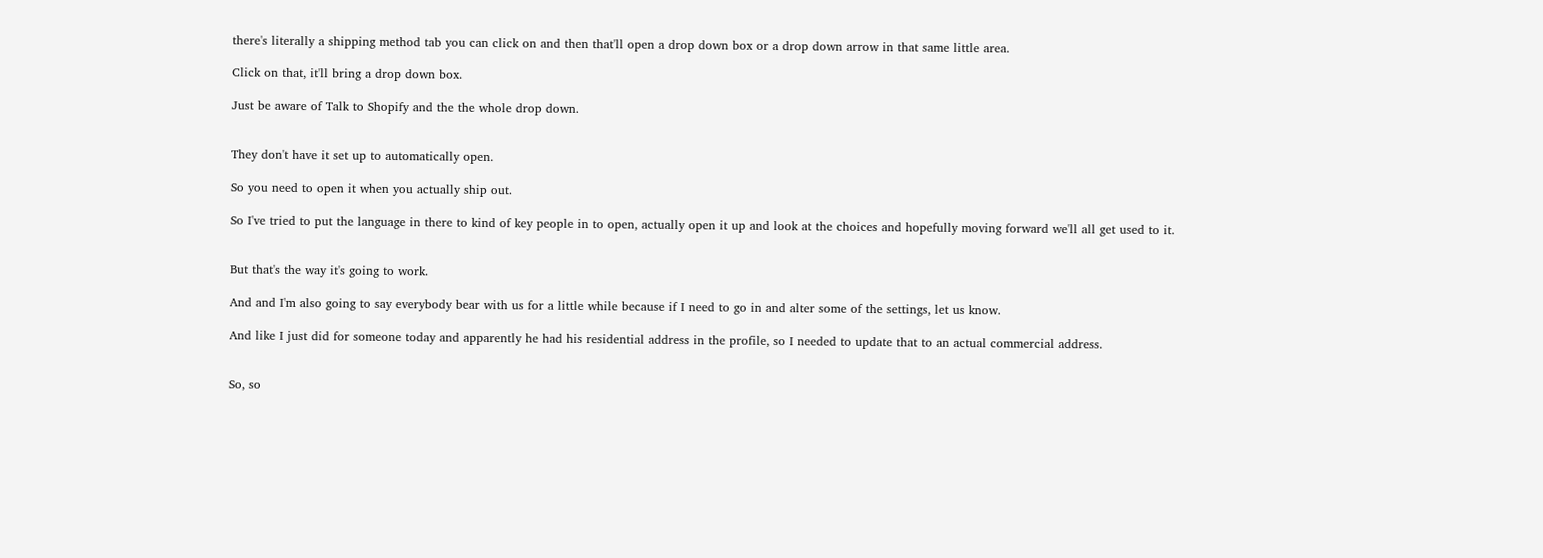there's literally a shipping method tab you can click on and then that'll open a drop down box or a drop down arrow in that same little area.

Click on that, it'll bring a drop down box.

Just be aware of Talk to Shopify and the the whole drop down.


They don't have it set up to automatically open.

So you need to open it when you actually ship out.

So I've tried to put the language in there to kind of key people in to open, actually open it up and look at the choices and hopefully moving forward we'll all get used to it.


But that's the way it's going to work.

And and I'm also going to say everybody bear with us for a little while because if I need to go in and alter some of the settings, let us know.

And like I just did for someone today and apparently he had his residential address in the profile, so I needed to update that to an actual commercial address.


So, so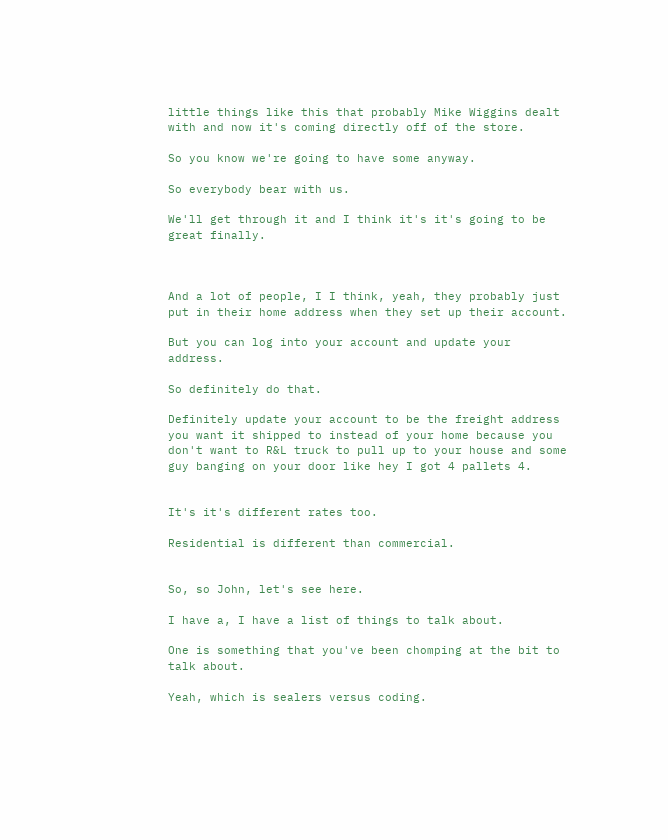little things like this that probably Mike Wiggins dealt with and now it's coming directly off of the store.

So you know we're going to have some anyway.

So everybody bear with us.

We'll get through it and I think it's it's going to be great finally.



And a lot of people, I I think, yeah, they probably just put in their home address when they set up their account.

But you can log into your account and update your address.

So definitely do that.

Definitely update your account to be the freight address you want it shipped to instead of your home because you don't want to R&L truck to pull up to your house and some guy banging on your door like hey I got 4 pallets 4.


It's it's different rates too.

Residential is different than commercial.


So, so John, let's see here.

I have a, I have a list of things to talk about.

One is something that you've been chomping at the bit to talk about.

Yeah, which is sealers versus coding.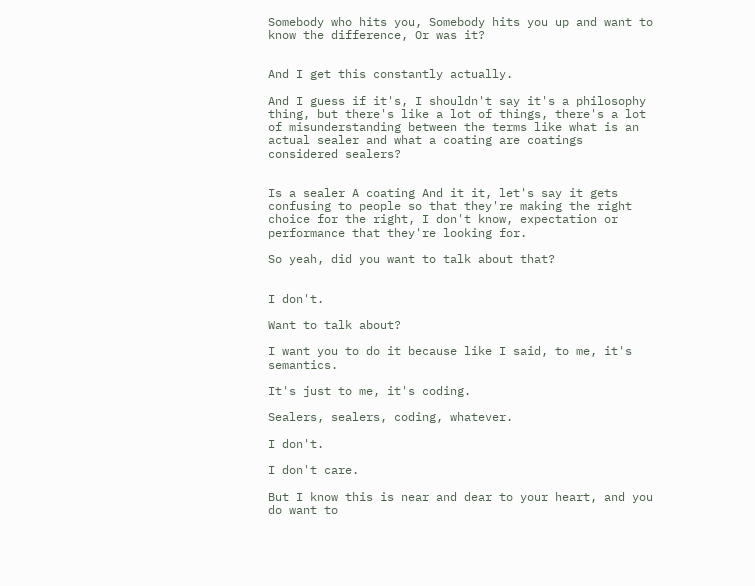Somebody who hits you, Somebody hits you up and want to know the difference, Or was it?


And I get this constantly actually.

And I guess if it's, I shouldn't say it's a philosophy thing, but there's like a lot of things, there's a lot of misunderstanding between the terms like what is an actual sealer and what a coating are coatings considered sealers?


Is a sealer A coating And it it, let's say it gets confusing to people so that they're making the right choice for the right, I don't know, expectation or performance that they're looking for.

So yeah, did you want to talk about that?


I don't.

Want to talk about?

I want you to do it because like I said, to me, it's semantics.

It's just to me, it's coding.

Sealers, sealers, coding, whatever.

I don't.

I don't care.

But I know this is near and dear to your heart, and you do want to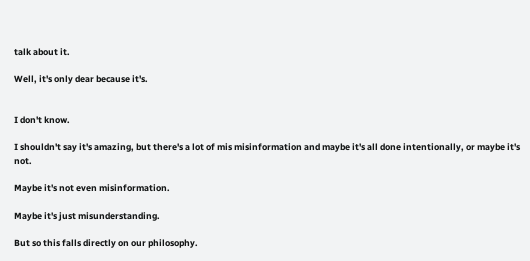talk about it.

Well, it's only dear because it's.


I don't know.

I shouldn't say it's amazing, but there's a lot of mis misinformation and maybe it's all done intentionally, or maybe it's not.

Maybe it's not even misinformation.

Maybe it's just misunderstanding.

But so this falls directly on our philosophy.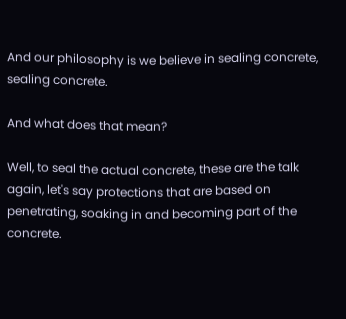And our philosophy is we believe in sealing concrete, sealing concrete.

And what does that mean?

Well, to seal the actual concrete, these are the talk again, let's say protections that are based on penetrating, soaking in and becoming part of the concrete.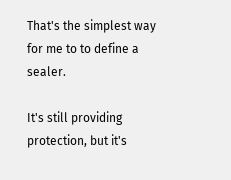That's the simplest way for me to to define a sealer.

It's still providing protection, but it's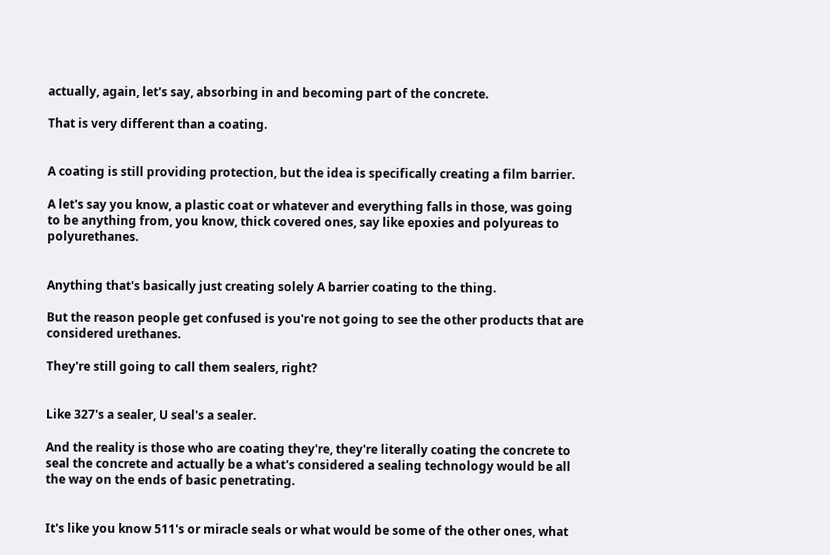actually, again, let's say, absorbing in and becoming part of the concrete.

That is very different than a coating.


A coating is still providing protection, but the idea is specifically creating a film barrier.

A let's say you know, a plastic coat or whatever and everything falls in those, was going to be anything from, you know, thick covered ones, say like epoxies and polyureas to polyurethanes.


Anything that's basically just creating solely A barrier coating to the thing.

But the reason people get confused is you're not going to see the other products that are considered urethanes.

They're still going to call them sealers, right?


Like 327's a sealer, U seal's a sealer.

And the reality is those who are coating they're, they're literally coating the concrete to seal the concrete and actually be a what's considered a sealing technology would be all the way on the ends of basic penetrating.


It's like you know 511's or miracle seals or what would be some of the other ones, what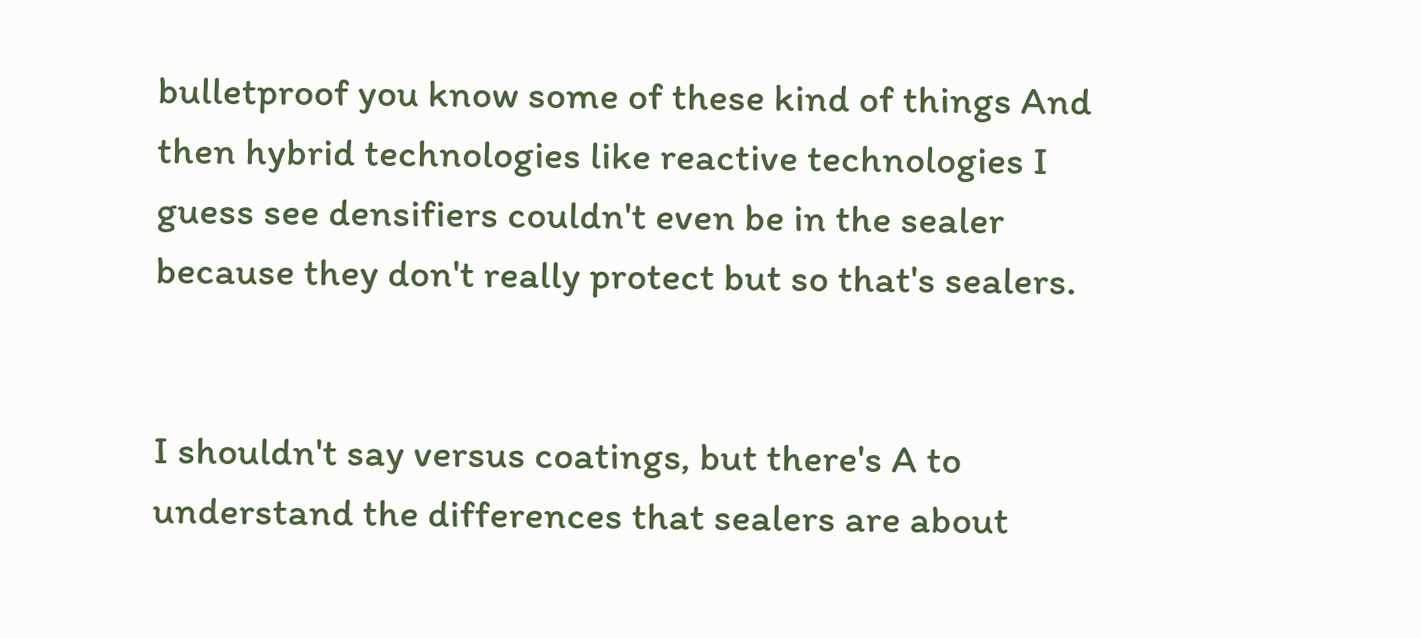bulletproof you know some of these kind of things And then hybrid technologies like reactive technologies I guess see densifiers couldn't even be in the sealer because they don't really protect but so that's sealers.


I shouldn't say versus coatings, but there's A to understand the differences that sealers are about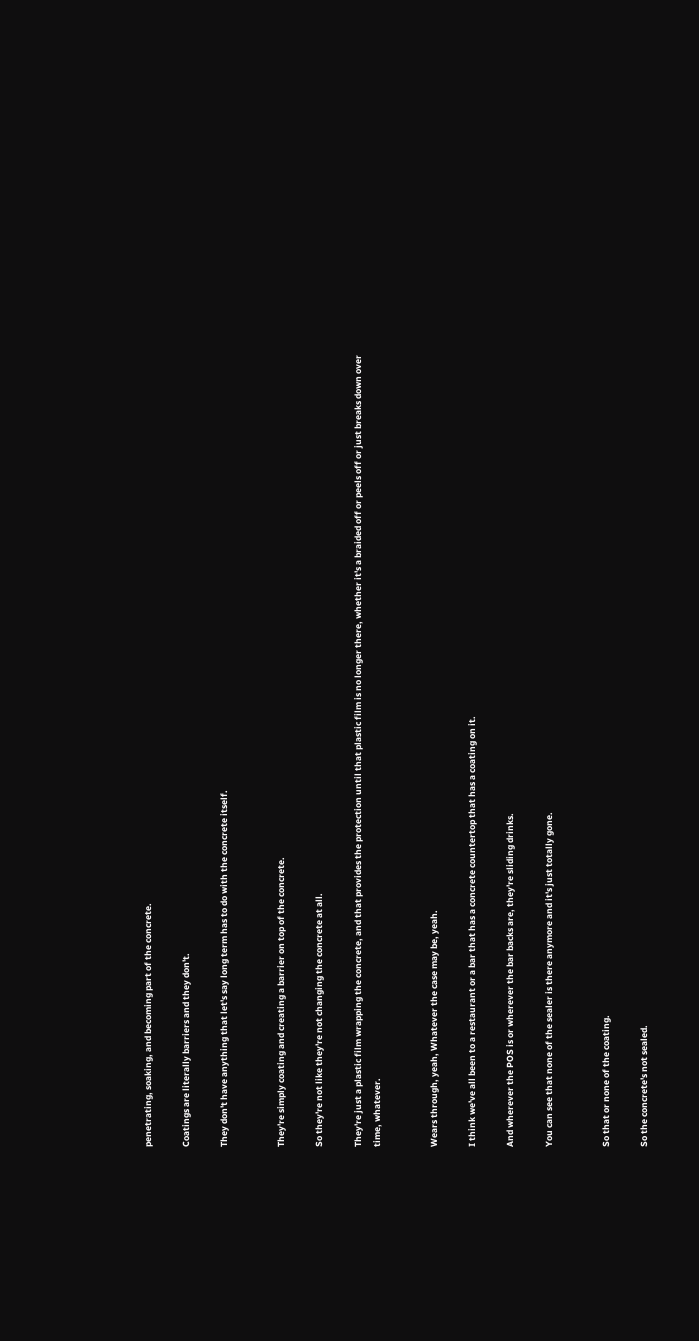penetrating, soaking, and becoming part of the concrete.

Coatings are literally barriers and they don't.

They don't have anything that let's say long term has to do with the concrete itself.


They're simply coating and creating a barrier on top of the concrete.

So they're not like they're not changing the concrete at all.

They're just a plastic film wrapping the concrete, and that provides the protection until that plastic film is no longer there, whether it's a braided off or peels off or just breaks down over time, whatever.


Wears through, yeah, Whatever the case may be, yeah.

I think we've all been to a restaurant or a bar that has a concrete countertop that has a coating on it.

And wherever the POS is or wherever the bar backs are, they're sliding drinks.

You can see that none of the sealer is there anymore and it's just totally gone.


So that or none of the coating.

So the concrete's not sealed.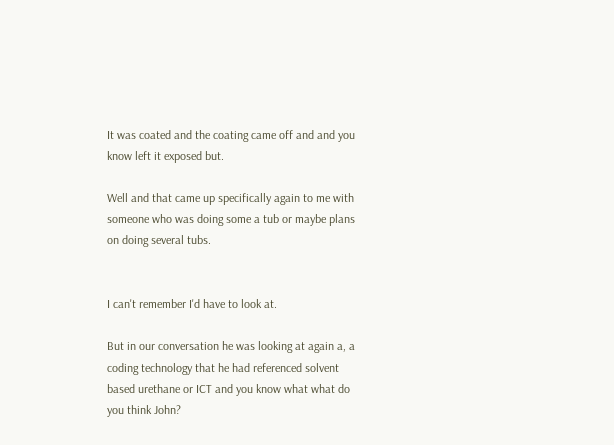It was coated and the coating came off and and you know left it exposed but.

Well and that came up specifically again to me with someone who was doing some a tub or maybe plans on doing several tubs.


I can't remember I'd have to look at.

But in our conversation he was looking at again a, a coding technology that he had referenced solvent based urethane or ICT and you know what what do you think John?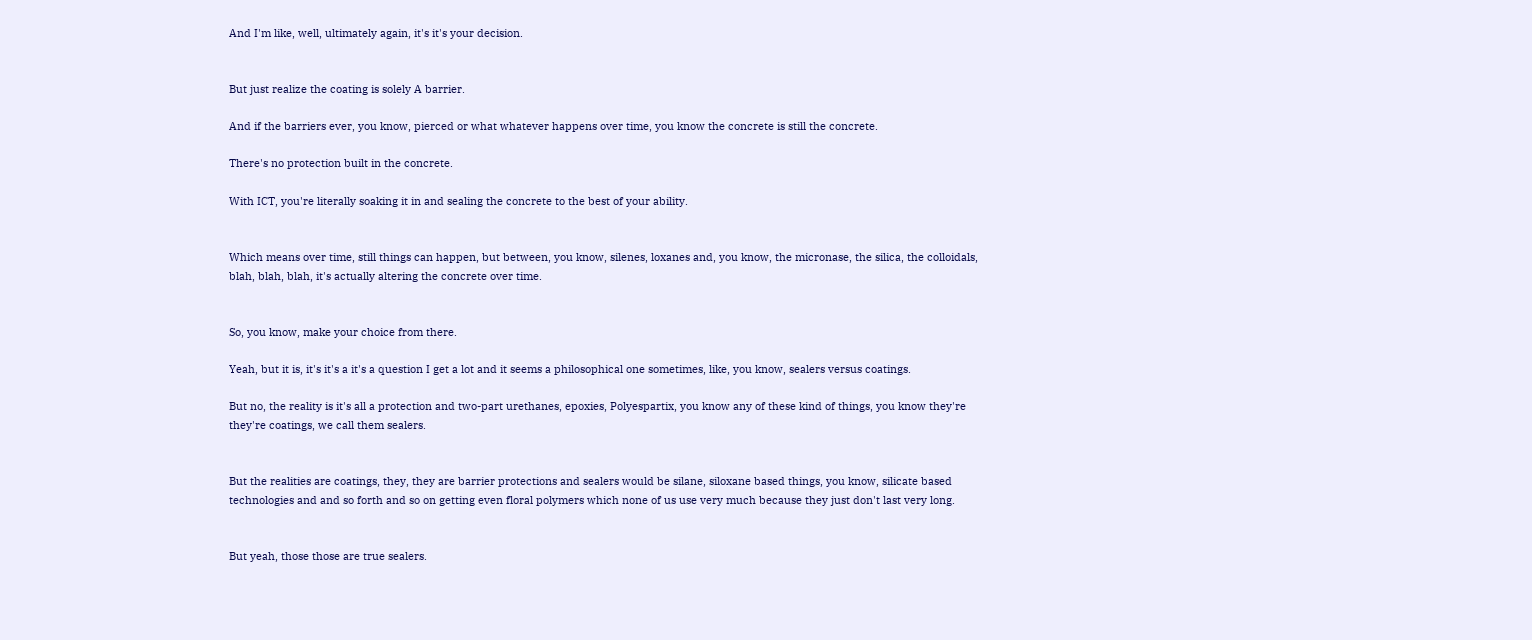And I'm like, well, ultimately again, it's it's your decision.


But just realize the coating is solely A barrier.

And if the barriers ever, you know, pierced or what whatever happens over time, you know the concrete is still the concrete.

There's no protection built in the concrete.

With ICT, you're literally soaking it in and sealing the concrete to the best of your ability.


Which means over time, still things can happen, but between, you know, silenes, loxanes and, you know, the micronase, the silica, the colloidals, blah, blah, blah, it's actually altering the concrete over time.


So, you know, make your choice from there.

Yeah, but it is, it's it's a it's a question I get a lot and it seems a philosophical one sometimes, like, you know, sealers versus coatings.

But no, the reality is it's all a protection and two-part urethanes, epoxies, Polyespartix, you know any of these kind of things, you know they're they're coatings, we call them sealers.


But the realities are coatings, they, they are barrier protections and sealers would be silane, siloxane based things, you know, silicate based technologies and and so forth and so on getting even floral polymers which none of us use very much because they just don't last very long.


But yeah, those those are true sealers.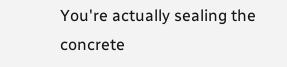You're actually sealing the concrete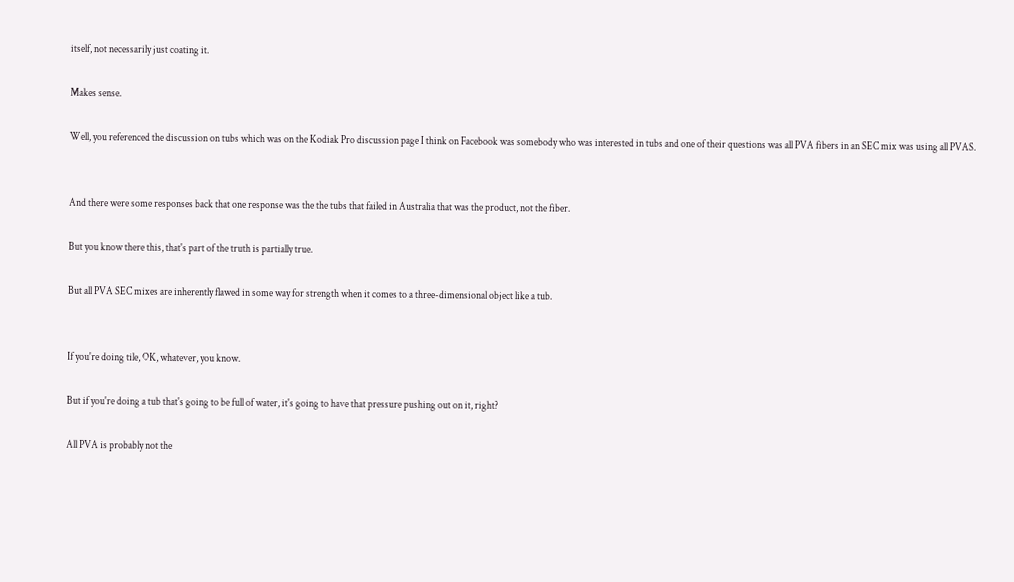itself, not necessarily just coating it.

Makes sense.

Well, you referenced the discussion on tubs which was on the Kodiak Pro discussion page I think on Facebook was somebody who was interested in tubs and one of their questions was all PVA fibers in an SEC mix was using all PVAS.


And there were some responses back that one response was the the tubs that failed in Australia that was the product, not the fiber.

But you know there this, that's part of the truth is partially true.

But all PVA SEC mixes are inherently flawed in some way for strength when it comes to a three-dimensional object like a tub.


If you're doing tile, OK, whatever, you know.

But if you're doing a tub that's going to be full of water, it's going to have that pressure pushing out on it, right?

All PVA is probably not the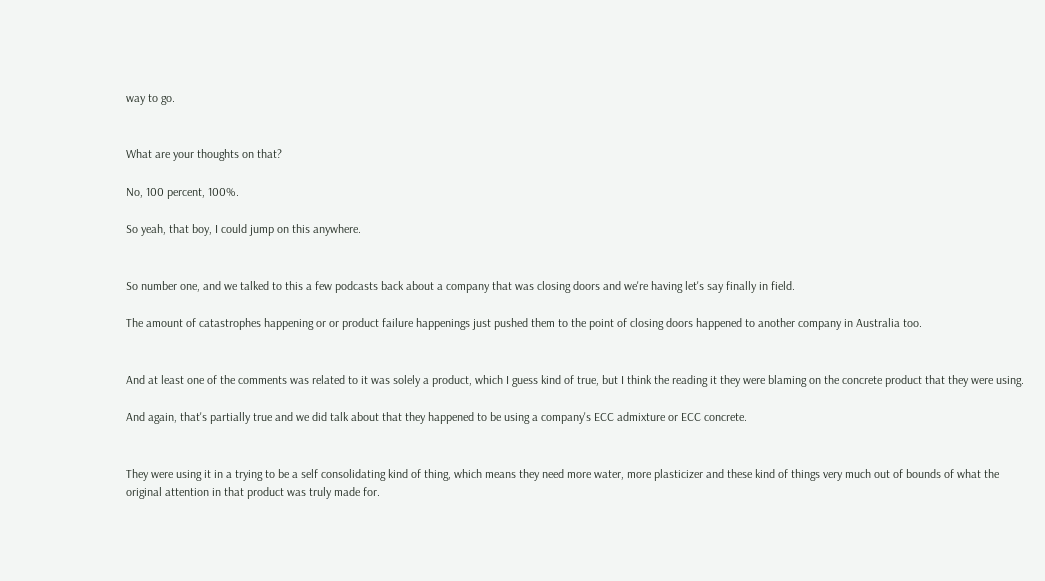way to go.


What are your thoughts on that?

No, 100 percent, 100%.

So yeah, that boy, I could jump on this anywhere.


So number one, and we talked to this a few podcasts back about a company that was closing doors and we're having let's say finally in field.

The amount of catastrophes happening or or product failure happenings just pushed them to the point of closing doors happened to another company in Australia too.


And at least one of the comments was related to it was solely a product, which I guess kind of true, but I think the reading it they were blaming on the concrete product that they were using.

And again, that's partially true and we did talk about that they happened to be using a company's ECC admixture or ECC concrete.


They were using it in a trying to be a self consolidating kind of thing, which means they need more water, more plasticizer and these kind of things very much out of bounds of what the original attention in that product was truly made for.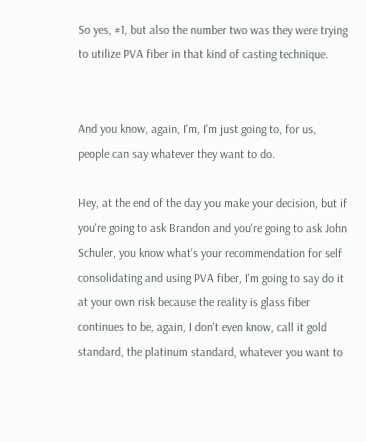So yes, #1, but also the number two was they were trying to utilize PVA fiber in that kind of casting technique.


And you know, again, I'm, I'm just going to, for us, people can say whatever they want to do.

Hey, at the end of the day you make your decision, but if you're going to ask Brandon and you're going to ask John Schuler, you know what's your recommendation for self consolidating and using PVA fiber, I'm going to say do it at your own risk because the reality is glass fiber continues to be, again, I don't even know, call it gold standard, the platinum standard, whatever you want to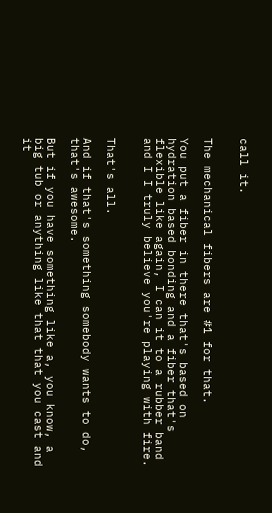call it.


The mechanical fibers are #1 for that.

You put a fiber in there that's based on hydration based bonding and a fiber that's flexible like again, I can it to a rubber band and I I truly believe you're playing with fire.


That's all.

And if that's something somebody wants to do, that's awesome.

But if you have something like a, you know, a big tub or anything like that that you cast and it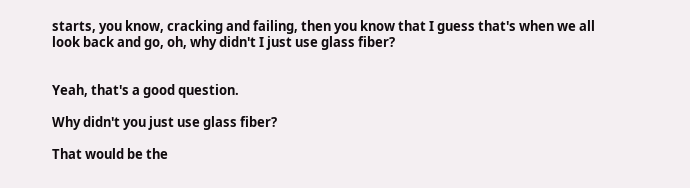starts, you know, cracking and failing, then you know that I guess that's when we all look back and go, oh, why didn't I just use glass fiber?


Yeah, that's a good question.

Why didn't you just use glass fiber?

That would be the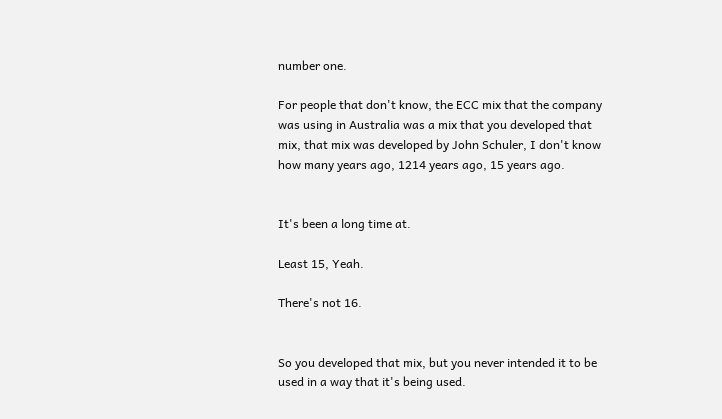number one.

For people that don't know, the ECC mix that the company was using in Australia was a mix that you developed that mix, that mix was developed by John Schuler, I don't know how many years ago, 1214 years ago, 15 years ago.


It's been a long time at.

Least 15, Yeah.

There's not 16.


So you developed that mix, but you never intended it to be used in a way that it's being used.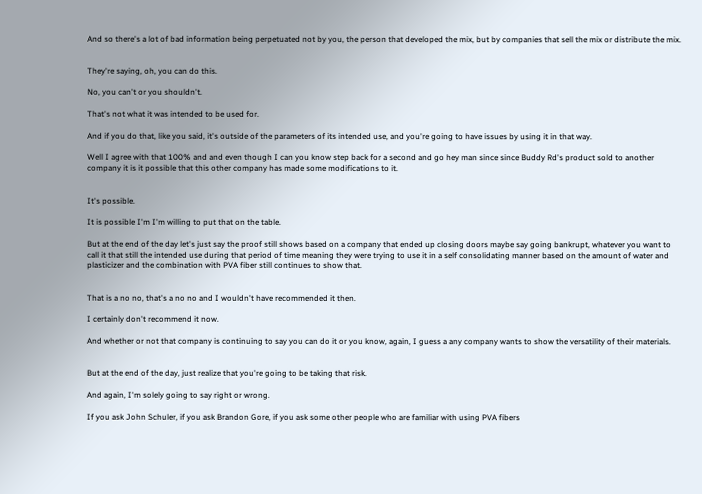And so there's a lot of bad information being perpetuated not by you, the person that developed the mix, but by companies that sell the mix or distribute the mix.


They're saying, oh, you can do this.

No, you can't or you shouldn't.

That's not what it was intended to be used for.

And if you do that, like you said, it's outside of the parameters of its intended use, and you're going to have issues by using it in that way.

Well I agree with that 100% and and even though I can you know step back for a second and go hey man since since Buddy Rd's product sold to another company it is it possible that this other company has made some modifications to it.


It's possible.

It is possible I'm I'm willing to put that on the table.

But at the end of the day let's just say the proof still shows based on a company that ended up closing doors maybe say going bankrupt, whatever you want to call it that still the intended use during that period of time meaning they were trying to use it in a self consolidating manner based on the amount of water and plasticizer and the combination with PVA fiber still continues to show that.


That is a no no, that's a no no and I wouldn't have recommended it then.

I certainly don't recommend it now.

And whether or not that company is continuing to say you can do it or you know, again, I guess a any company wants to show the versatility of their materials.


But at the end of the day, just realize that you're going to be taking that risk.

And again, I'm solely going to say right or wrong.

If you ask John Schuler, if you ask Brandon Gore, if you ask some other people who are familiar with using PVA fibers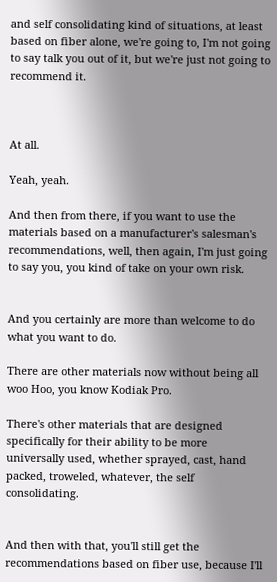and self consolidating kind of situations, at least based on fiber alone, we're going to, I'm not going to say talk you out of it, but we're just not going to recommend it.



At all.

Yeah, yeah.

And then from there, if you want to use the materials based on a manufacturer's salesman's recommendations, well, then again, I'm just going to say you, you kind of take on your own risk.


And you certainly are more than welcome to do what you want to do.

There are other materials now without being all woo Hoo, you know Kodiak Pro.

There's other materials that are designed specifically for their ability to be more universally used, whether sprayed, cast, hand packed, troweled, whatever, the self consolidating.


And then with that, you'll still get the recommendations based on fiber use, because I'll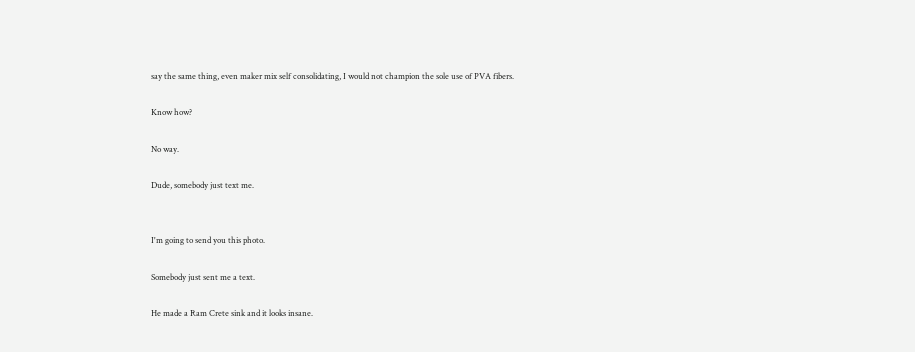say the same thing, even maker mix self consolidating, I would not champion the sole use of PVA fibers.

Know how?

No way.

Dude, somebody just text me.


I'm going to send you this photo.

Somebody just sent me a text.

He made a Ram Crete sink and it looks insane.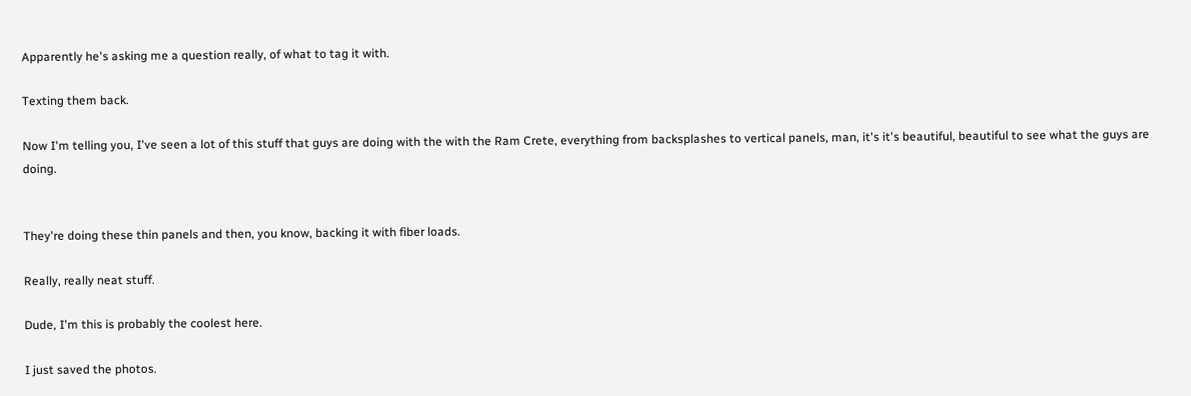Apparently he's asking me a question really, of what to tag it with.

Texting them back.

Now I'm telling you, I've seen a lot of this stuff that guys are doing with the with the Ram Crete, everything from backsplashes to vertical panels, man, it's it's beautiful, beautiful to see what the guys are doing.


They're doing these thin panels and then, you know, backing it with fiber loads.

Really, really neat stuff.

Dude, I'm this is probably the coolest here.

I just saved the photos.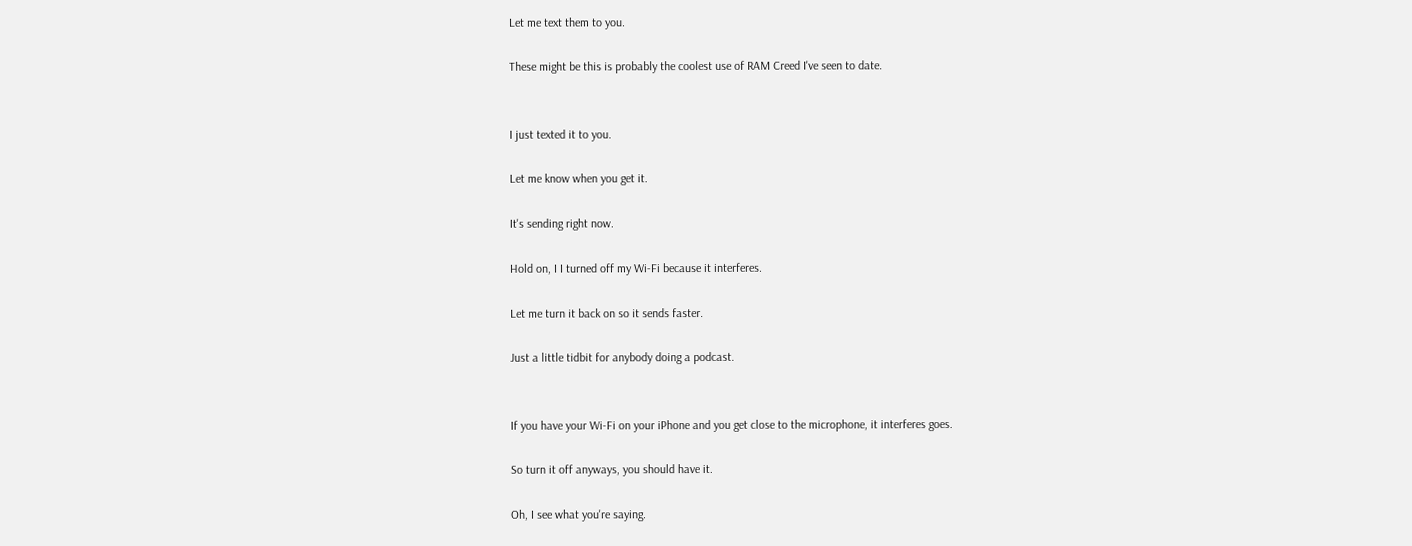Let me text them to you.

These might be this is probably the coolest use of RAM Creed I've seen to date.


I just texted it to you.

Let me know when you get it.

It's sending right now.

Hold on, I I turned off my Wi-Fi because it interferes.

Let me turn it back on so it sends faster.

Just a little tidbit for anybody doing a podcast.


If you have your Wi-Fi on your iPhone and you get close to the microphone, it interferes goes.

So turn it off anyways, you should have it.

Oh, I see what you're saying.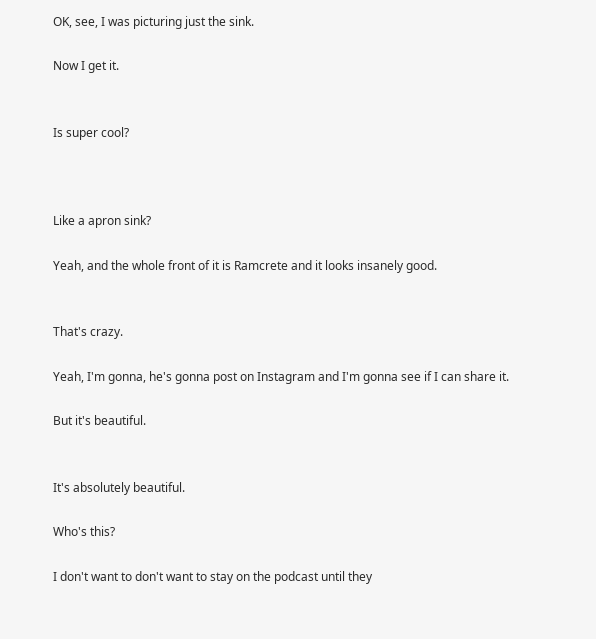OK, see, I was picturing just the sink.

Now I get it.


Is super cool?



Like a apron sink?

Yeah, and the whole front of it is Ramcrete and it looks insanely good.


That's crazy.

Yeah, I'm gonna, he's gonna post on Instagram and I'm gonna see if I can share it.

But it's beautiful.


It's absolutely beautiful.

Who's this?

I don't want to don't want to stay on the podcast until they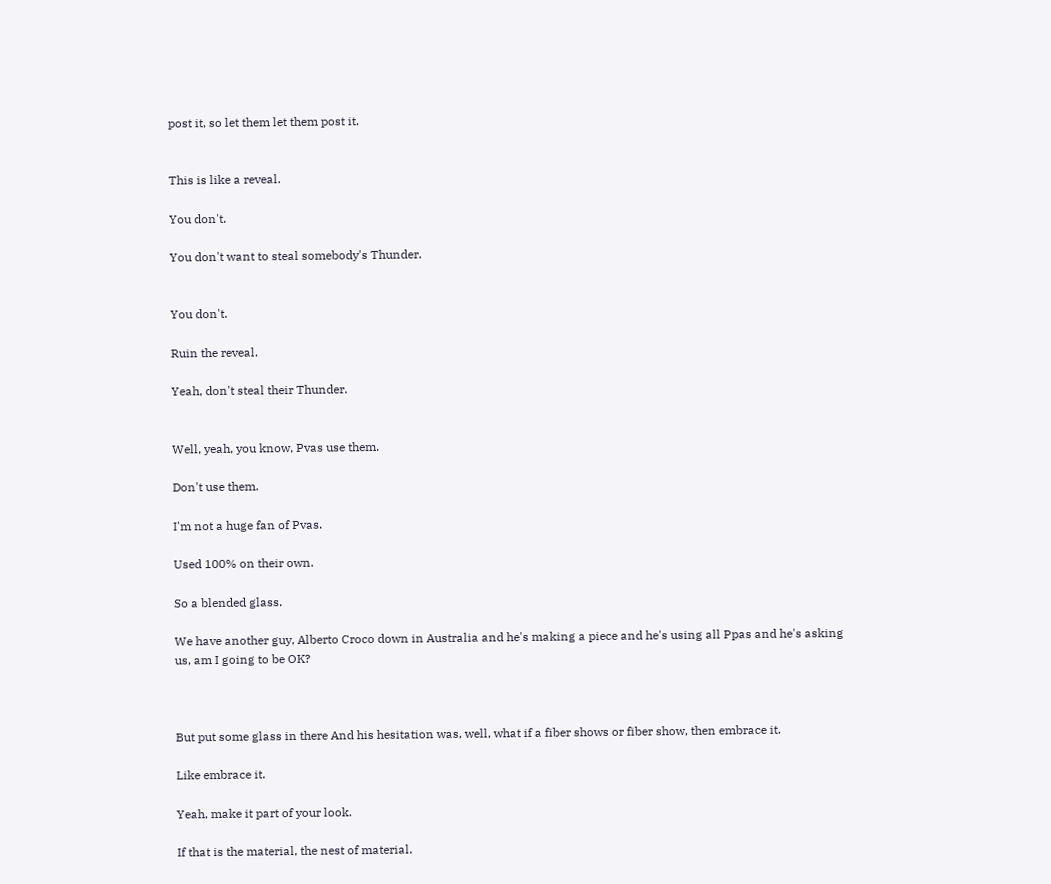post it, so let them let them post it.


This is like a reveal.

You don't.

You don't want to steal somebody's Thunder.


You don't.

Ruin the reveal.

Yeah, don't steal their Thunder.


Well, yeah, you know, Pvas use them.

Don't use them.

I'm not a huge fan of Pvas.

Used 100% on their own.

So a blended glass.

We have another guy, Alberto Croco down in Australia and he's making a piece and he's using all Ppas and he's asking us, am I going to be OK?



But put some glass in there And his hesitation was, well, what if a fiber shows or fiber show, then embrace it.

Like embrace it.

Yeah, make it part of your look.

If that is the material, the nest of material.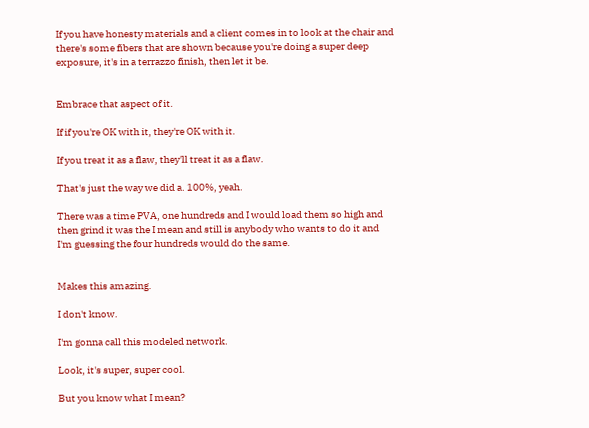If you have honesty materials and a client comes in to look at the chair and there's some fibers that are shown because you're doing a super deep exposure, it's in a terrazzo finish, then let it be.


Embrace that aspect of it.

If if you're OK with it, they're OK with it.

If you treat it as a flaw, they'll treat it as a flaw.

That's just the way we did a. 100%, yeah.

There was a time PVA, one hundreds and I would load them so high and then grind it was the I mean and still is anybody who wants to do it and I'm guessing the four hundreds would do the same.


Makes this amazing.

I don't know.

I'm gonna call this modeled network.

Look, it's super, super cool.

But you know what I mean?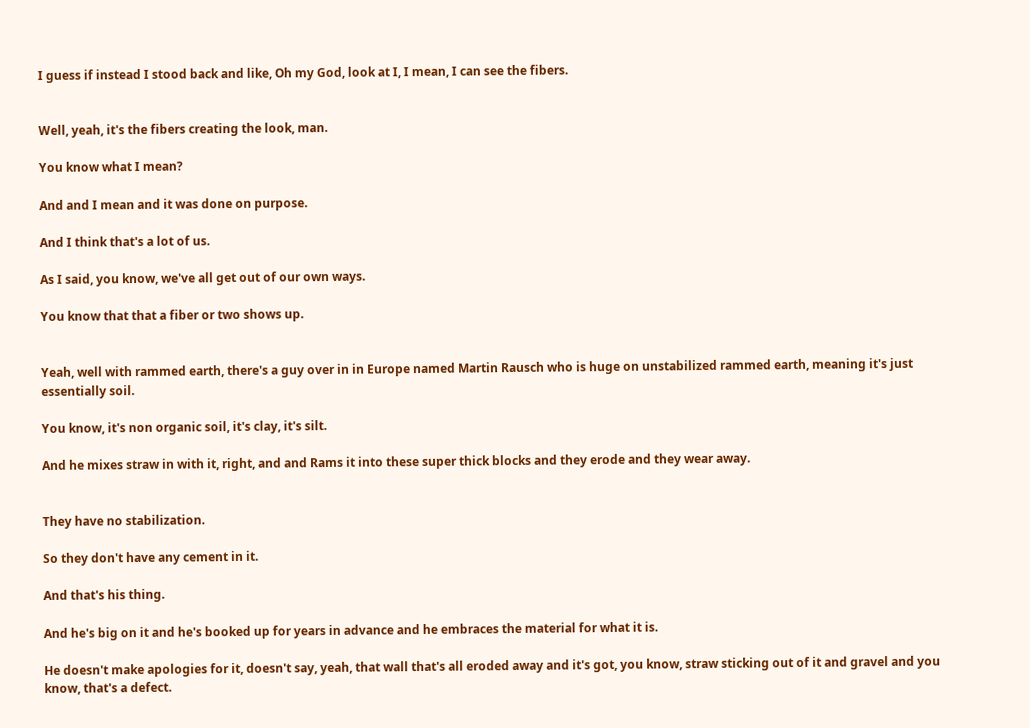I guess if instead I stood back and like, Oh my God, look at I, I mean, I can see the fibers.


Well, yeah, it's the fibers creating the look, man.

You know what I mean?

And and I mean and it was done on purpose.

And I think that's a lot of us.

As I said, you know, we've all get out of our own ways.

You know that that a fiber or two shows up.


Yeah, well with rammed earth, there's a guy over in in Europe named Martin Rausch who is huge on unstabilized rammed earth, meaning it's just essentially soil.

You know, it's non organic soil, it's clay, it's silt.

And he mixes straw in with it, right, and and Rams it into these super thick blocks and they erode and they wear away.


They have no stabilization.

So they don't have any cement in it.

And that's his thing.

And he's big on it and he's booked up for years in advance and he embraces the material for what it is.

He doesn't make apologies for it, doesn't say, yeah, that wall that's all eroded away and it's got, you know, straw sticking out of it and gravel and you know, that's a defect.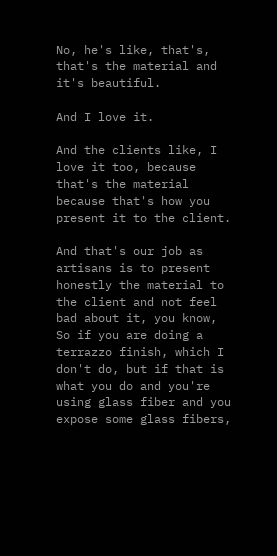No, he's like, that's, that's the material and it's beautiful.

And I love it.

And the clients like, I love it too, because that's the material because that's how you present it to the client.

And that's our job as artisans is to present honestly the material to the client and not feel bad about it, you know, So if you are doing a terrazzo finish, which I don't do, but if that is what you do and you're using glass fiber and you expose some glass fibers,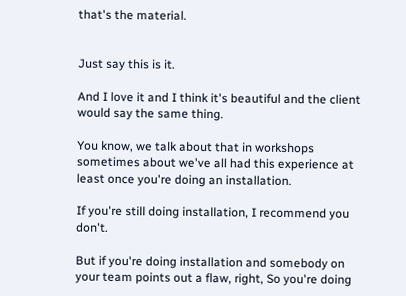that's the material.


Just say this is it.

And I love it and I think it's beautiful and the client would say the same thing.

You know, we talk about that in workshops sometimes about we've all had this experience at least once you're doing an installation.

If you're still doing installation, I recommend you don't.

But if you're doing installation and somebody on your team points out a flaw, right, So you're doing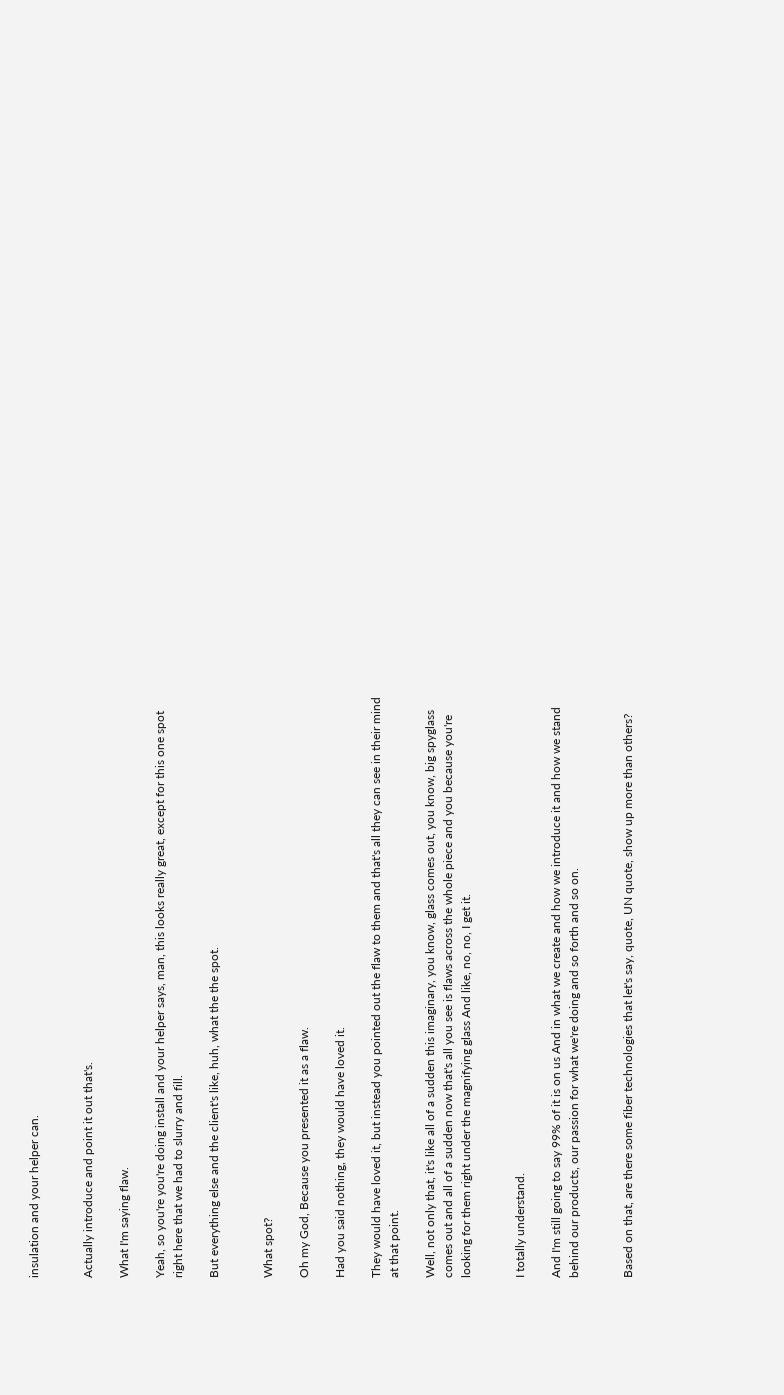insulation and your helper can.


Actually introduce and point it out that's.

What I'm saying flaw.

Yeah, so you're you're doing install and your helper says, man, this looks really great, except for this one spot right here that we had to slurry and fill.

But everything else and the client's like, huh, what the the spot.


What spot?

Oh my God, Because you presented it as a flaw.

Had you said nothing, they would have loved it.

They would have loved it, but instead you pointed out the flaw to them and that's all they can see in their mind at that point.

Well, not only that, it's like all of a sudden this imaginary, you know, glass comes out, you know, big spyglass comes out and all of a sudden now that's all you see is flaws across the whole piece and you because you're looking for them right under the magnifying glass And like, no, no, I get it.


I totally understand.

And I'm still going to say 99% of it is on us And in what we create and how we introduce it and how we stand behind our products, our passion for what we're doing and so forth and so on.


Based on that, are there some fiber technologies that let's say, quote, UN quote, show up more than others?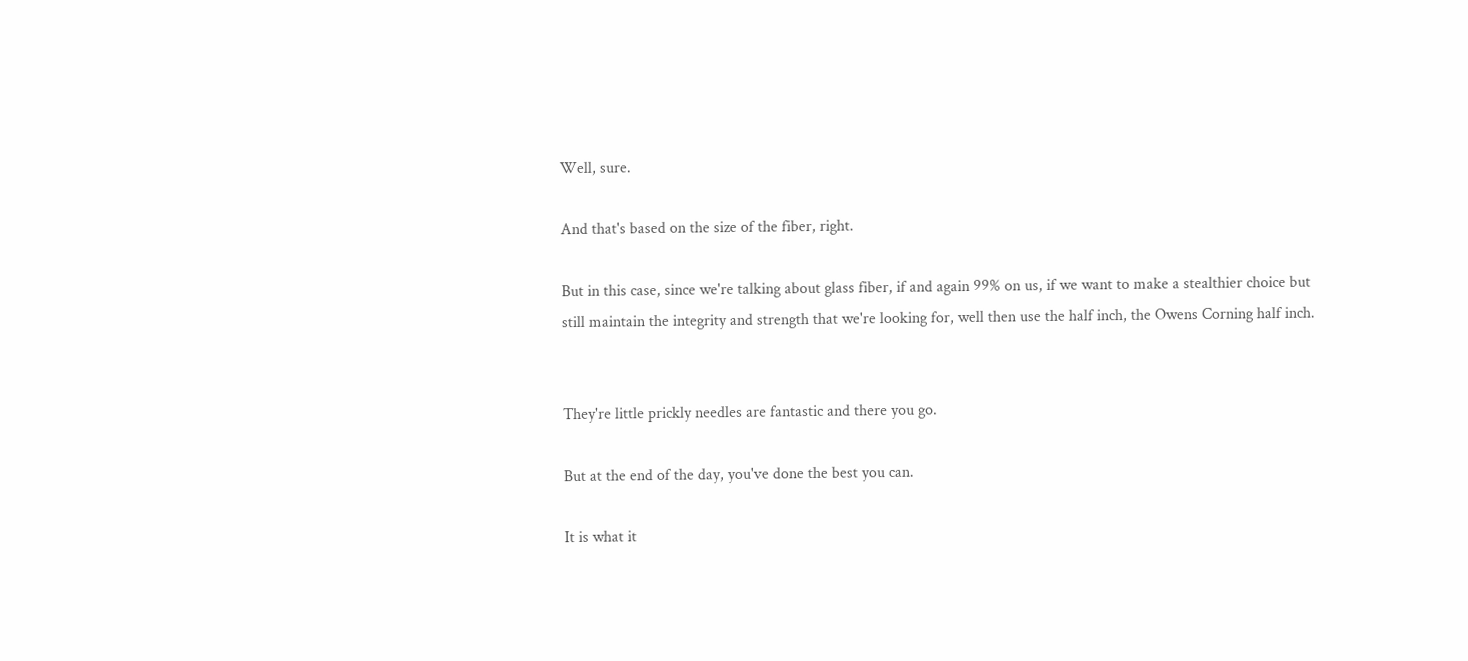Well, sure.

And that's based on the size of the fiber, right.

But in this case, since we're talking about glass fiber, if and again 99% on us, if we want to make a stealthier choice but still maintain the integrity and strength that we're looking for, well then use the half inch, the Owens Corning half inch.


They're little prickly needles are fantastic and there you go.

But at the end of the day, you've done the best you can.

It is what it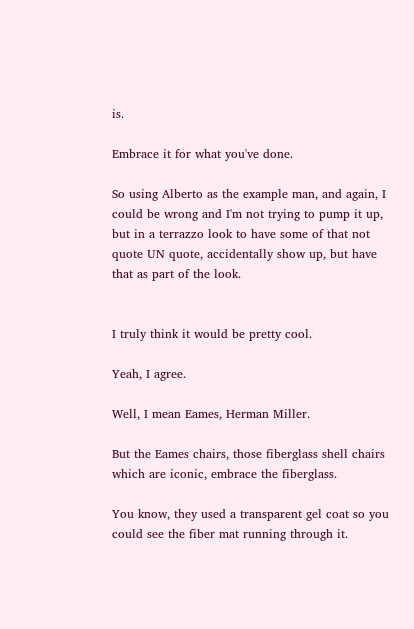is.

Embrace it for what you've done.

So using Alberto as the example man, and again, I could be wrong and I'm not trying to pump it up, but in a terrazzo look to have some of that not quote UN quote, accidentally show up, but have that as part of the look.


I truly think it would be pretty cool.

Yeah, I agree.

Well, I mean Eames, Herman Miller.

But the Eames chairs, those fiberglass shell chairs which are iconic, embrace the fiberglass.

You know, they used a transparent gel coat so you could see the fiber mat running through it.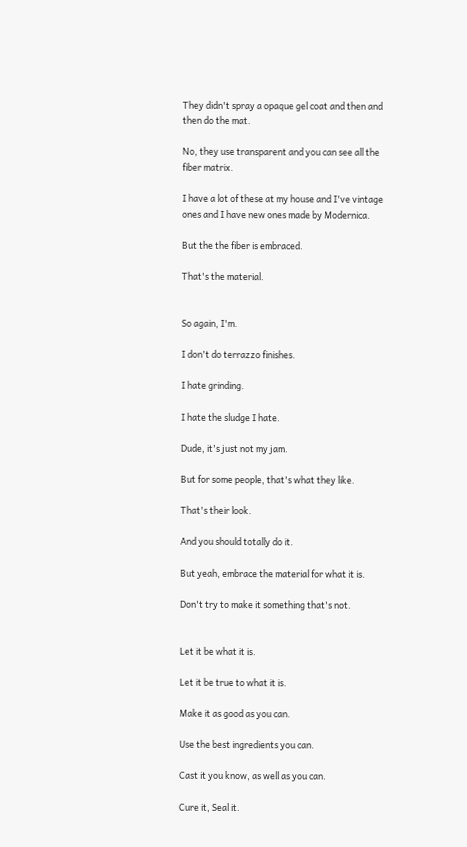They didn't spray a opaque gel coat and then and then do the mat.

No, they use transparent and you can see all the fiber matrix.

I have a lot of these at my house and I've vintage ones and I have new ones made by Modernica.

But the the fiber is embraced.

That's the material.


So again, I'm.

I don't do terrazzo finishes.

I hate grinding.

I hate the sludge I hate.

Dude, it's just not my jam.

But for some people, that's what they like.

That's their look.

And you should totally do it.

But yeah, embrace the material for what it is.

Don't try to make it something that's not.


Let it be what it is.

Let it be true to what it is.

Make it as good as you can.

Use the best ingredients you can.

Cast it you know, as well as you can.

Cure it, Seal it.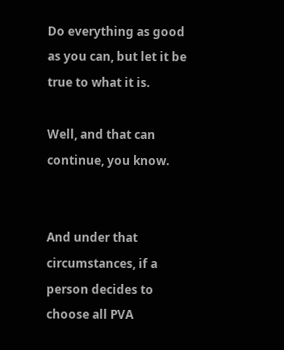Do everything as good as you can, but let it be true to what it is.

Well, and that can continue, you know.


And under that circumstances, if a person decides to choose all PVA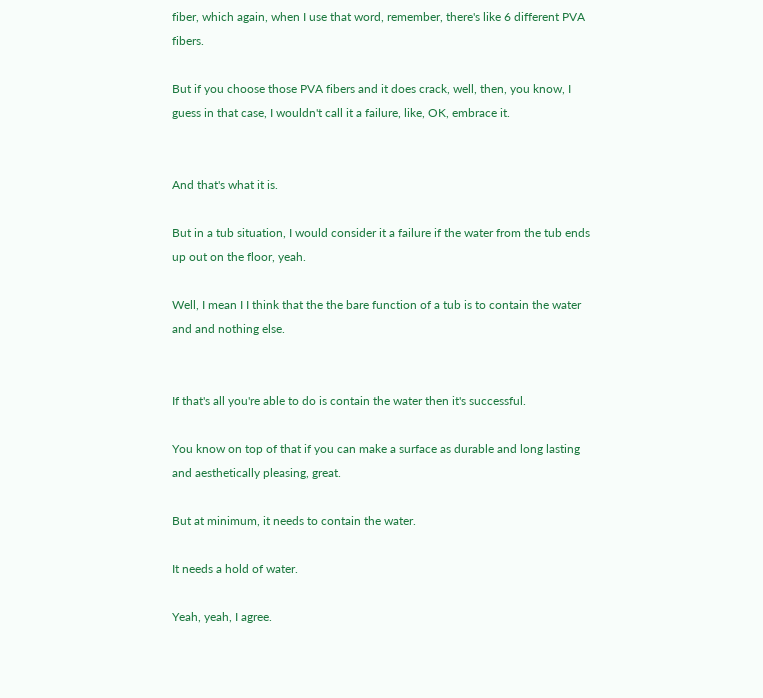fiber, which again, when I use that word, remember, there's like 6 different PVA fibers.

But if you choose those PVA fibers and it does crack, well, then, you know, I guess in that case, I wouldn't call it a failure, like, OK, embrace it.


And that's what it is.

But in a tub situation, I would consider it a failure if the water from the tub ends up out on the floor, yeah.

Well, I mean I I think that the the bare function of a tub is to contain the water and and nothing else.


If that's all you're able to do is contain the water then it's successful.

You know on top of that if you can make a surface as durable and long lasting and aesthetically pleasing, great.

But at minimum, it needs to contain the water.

It needs a hold of water.

Yeah, yeah, I agree.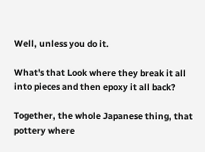Well, unless you do it.

What's that Look where they break it all into pieces and then epoxy it all back?

Together, the whole Japanese thing, that pottery where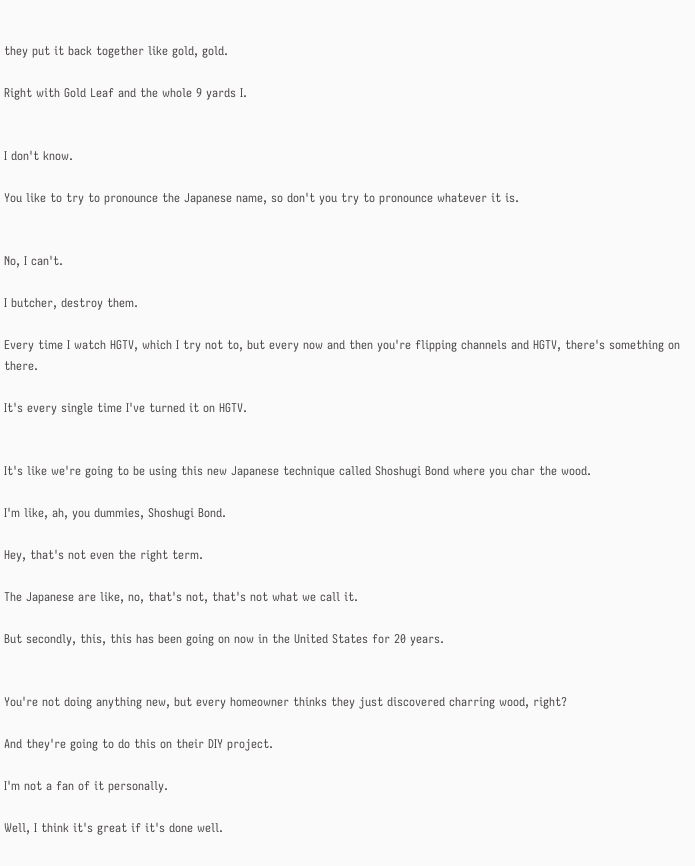they put it back together like gold, gold.

Right with Gold Leaf and the whole 9 yards I.


I don't know.

You like to try to pronounce the Japanese name, so don't you try to pronounce whatever it is.


No, I can't.

I butcher, destroy them.

Every time I watch HGTV, which I try not to, but every now and then you're flipping channels and HGTV, there's something on there.

It's every single time I've turned it on HGTV.


It's like we're going to be using this new Japanese technique called Shoshugi Bond where you char the wood.

I'm like, ah, you dummies, Shoshugi Bond.

Hey, that's not even the right term.

The Japanese are like, no, that's not, that's not what we call it.

But secondly, this, this has been going on now in the United States for 20 years.


You're not doing anything new, but every homeowner thinks they just discovered charring wood, right?

And they're going to do this on their DIY project.

I'm not a fan of it personally.

Well, I think it's great if it's done well.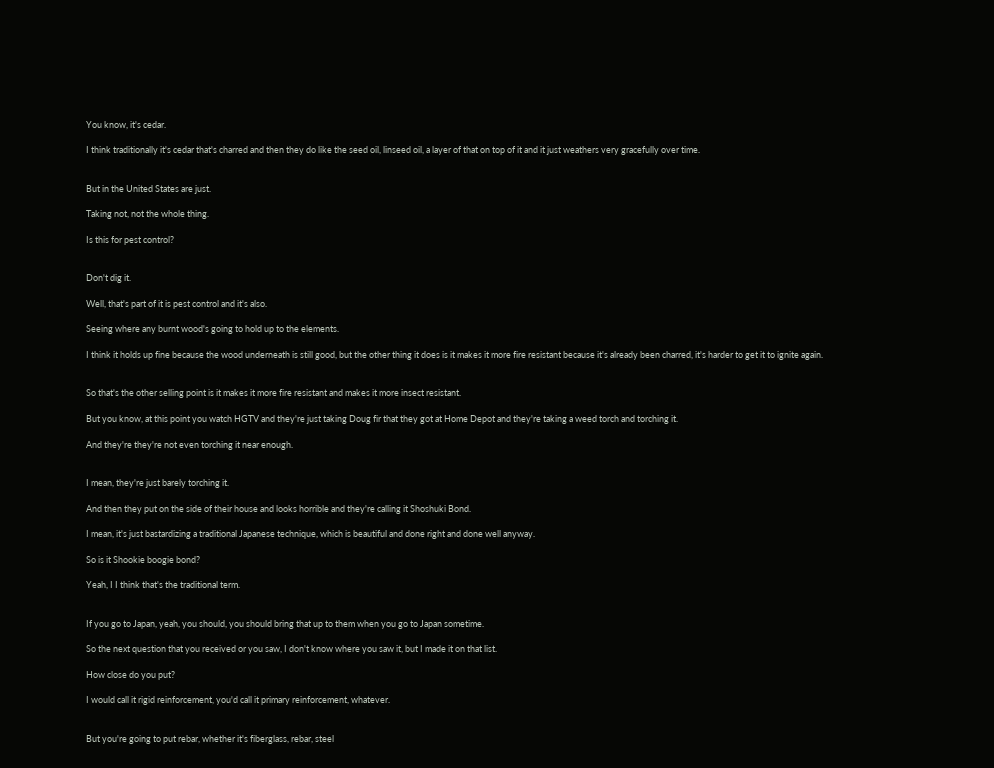You know, it's cedar.

I think traditionally it's cedar that's charred and then they do like the seed oil, linseed oil, a layer of that on top of it and it just weathers very gracefully over time.


But in the United States are just.

Taking not, not the whole thing.

Is this for pest control?


Don't dig it.

Well, that's part of it is pest control and it's also.

Seeing where any burnt wood's going to hold up to the elements.

I think it holds up fine because the wood underneath is still good, but the other thing it does is it makes it more fire resistant because it's already been charred, it's harder to get it to ignite again.


So that's the other selling point is it makes it more fire resistant and makes it more insect resistant.

But you know, at this point you watch HGTV and they're just taking Doug fir that they got at Home Depot and they're taking a weed torch and torching it.

And they're they're not even torching it near enough.


I mean, they're just barely torching it.

And then they put on the side of their house and looks horrible and they're calling it Shoshuki Bond.

I mean, it's just bastardizing a traditional Japanese technique, which is beautiful and done right and done well anyway.

So is it Shookie boogie bond?

Yeah, I I think that's the traditional term.


If you go to Japan, yeah, you should, you should bring that up to them when you go to Japan sometime.

So the next question that you received or you saw, I don't know where you saw it, but I made it on that list.

How close do you put?

I would call it rigid reinforcement, you'd call it primary reinforcement, whatever.


But you're going to put rebar, whether it's fiberglass, rebar, steel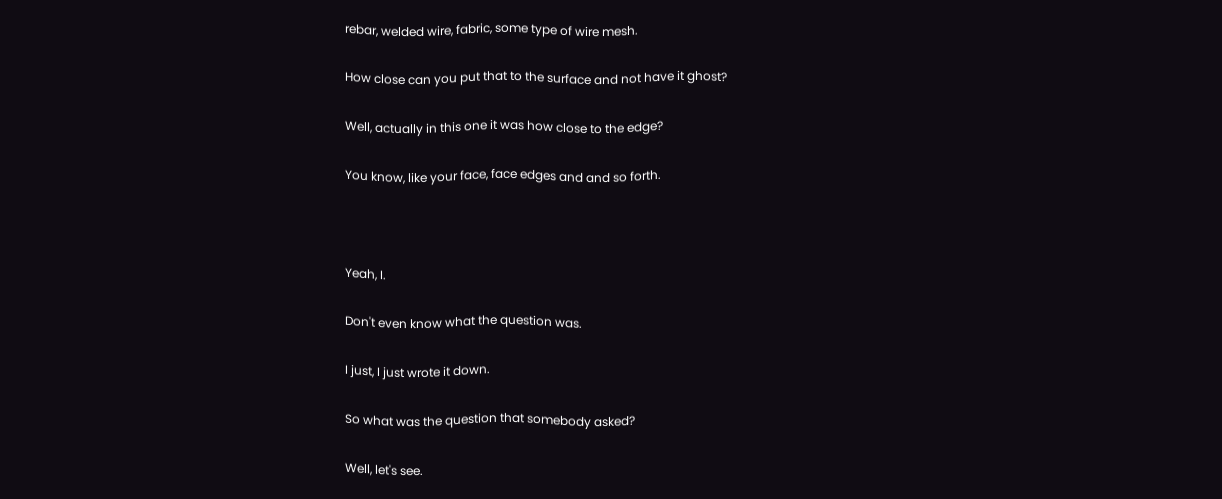rebar, welded wire, fabric, some type of wire mesh.

How close can you put that to the surface and not have it ghost?

Well, actually in this one it was how close to the edge?

You know, like your face, face edges and and so forth.



Yeah, I.

Don't even know what the question was.

I just, I just wrote it down.

So what was the question that somebody asked?

Well, let's see.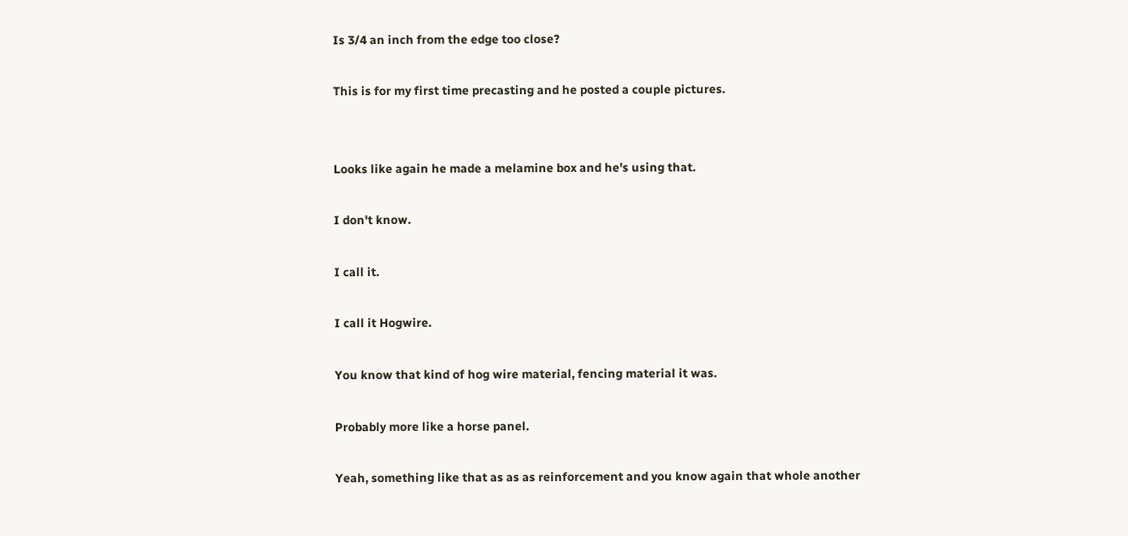Is 3/4 an inch from the edge too close?

This is for my first time precasting and he posted a couple pictures.


Looks like again he made a melamine box and he's using that.

I don't know.

I call it.

I call it Hogwire.

You know that kind of hog wire material, fencing material it was.

Probably more like a horse panel.

Yeah, something like that as as as reinforcement and you know again that whole another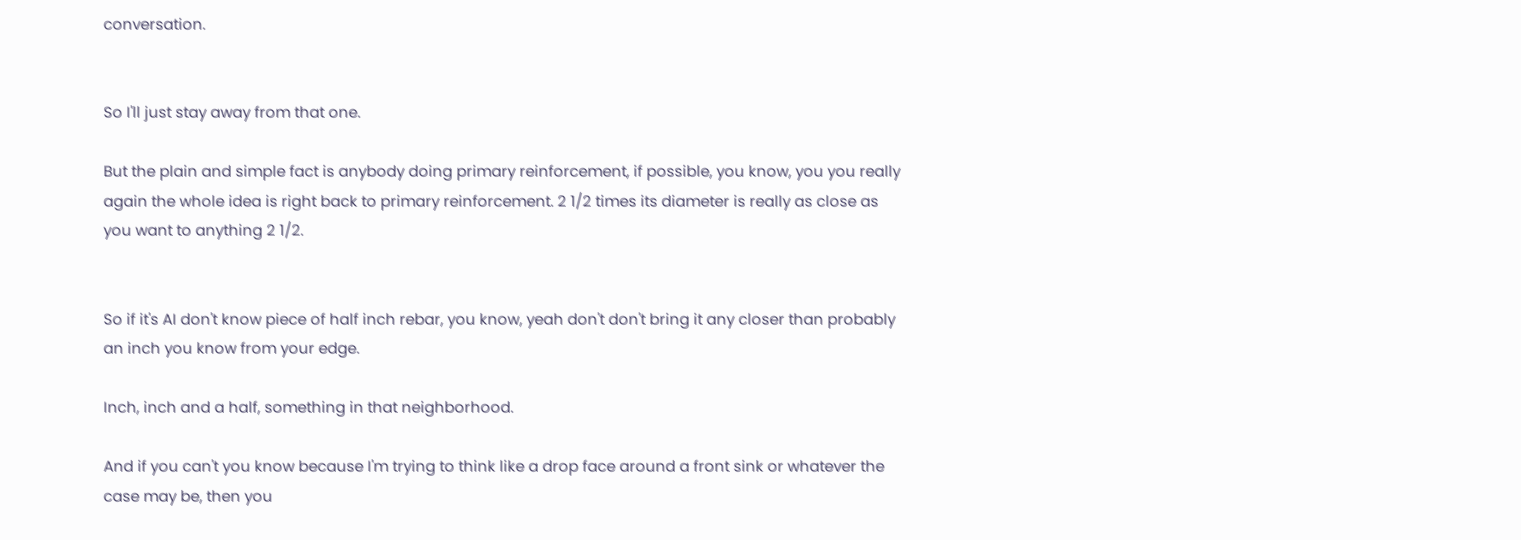conversation.


So I'll just stay away from that one.

But the plain and simple fact is anybody doing primary reinforcement, if possible, you know, you you really again the whole idea is right back to primary reinforcement. 2 1/2 times its diameter is really as close as you want to anything 2 1/2.


So if it's AI don't know piece of half inch rebar, you know, yeah don't don't bring it any closer than probably an inch you know from your edge.

Inch, inch and a half, something in that neighborhood.

And if you can't you know because I'm trying to think like a drop face around a front sink or whatever the case may be, then you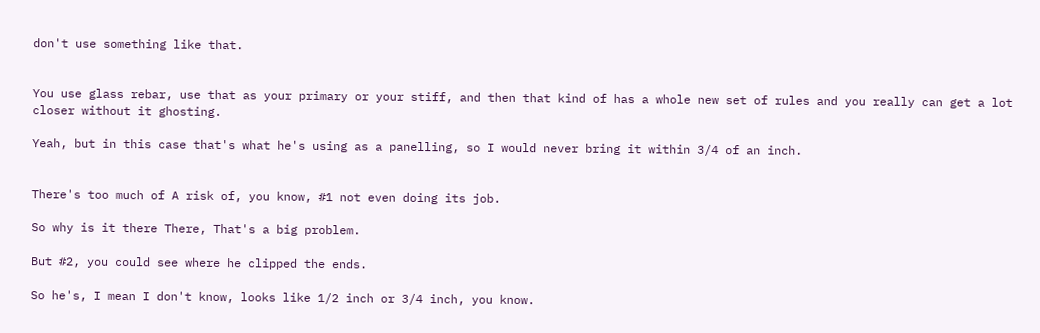don't use something like that.


You use glass rebar, use that as your primary or your stiff, and then that kind of has a whole new set of rules and you really can get a lot closer without it ghosting.

Yeah, but in this case that's what he's using as a panelling, so I would never bring it within 3/4 of an inch.


There's too much of A risk of, you know, #1 not even doing its job.

So why is it there There, That's a big problem.

But #2, you could see where he clipped the ends.

So he's, I mean I don't know, looks like 1/2 inch or 3/4 inch, you know.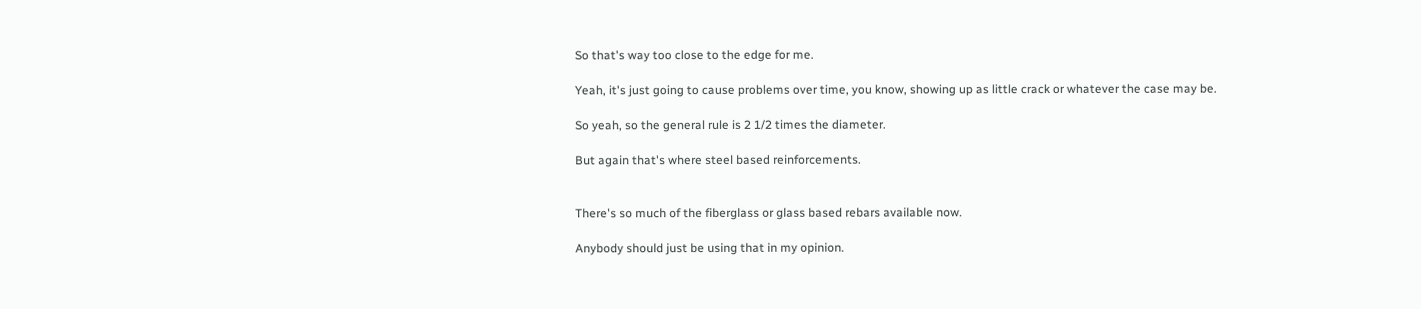So that's way too close to the edge for me.

Yeah, it's just going to cause problems over time, you know, showing up as little crack or whatever the case may be.

So yeah, so the general rule is 2 1/2 times the diameter.

But again that's where steel based reinforcements.


There's so much of the fiberglass or glass based rebars available now.

Anybody should just be using that in my opinion.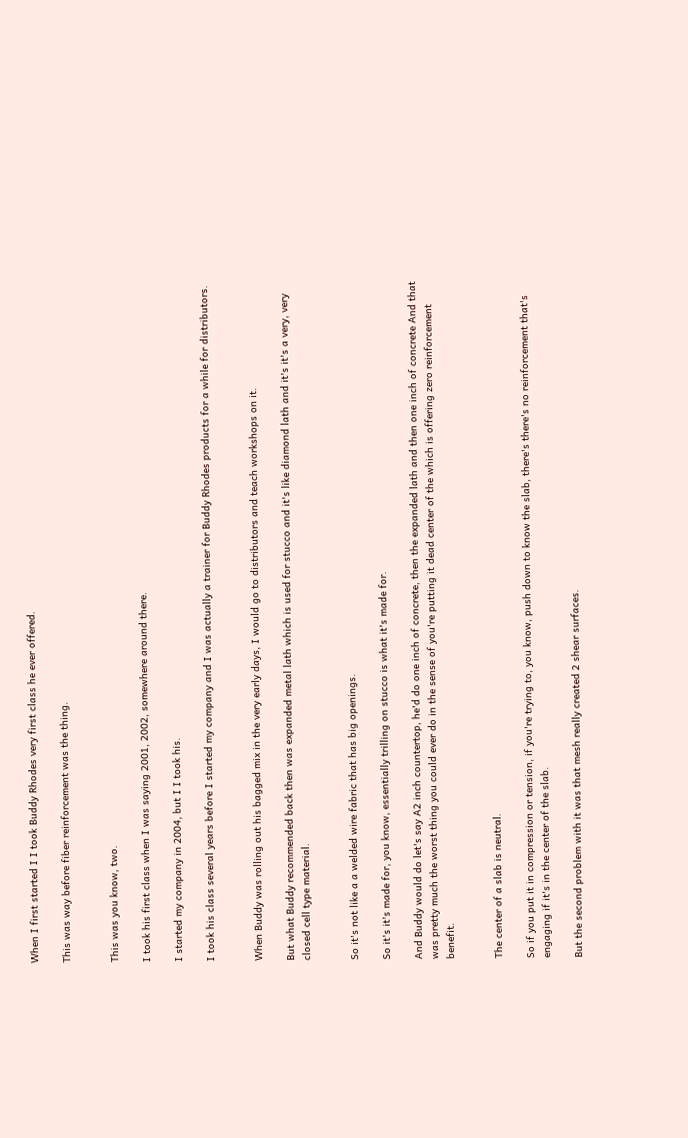When I first started I I took Buddy Rhodes very first class he ever offered.

This was way before fiber reinforcement was the thing.


This was you know, two.

I took his first class when I was saying 2001, 2002, somewhere around there.

I started my company in 2004, but I I took his.

I took his class several years before I started my company and I was actually a trainer for Buddy Rhodes products for a while for distributors.


When Buddy was rolling out his bagged mix in the very early days, I would go to distributors and teach workshops on it.

But what Buddy recommended back then was expanded metal lath which is used for stucco and it's like diamond lath and it's it's a very, very closed cell type material.


So it's not like a a welded wire fabric that has big openings.

So it's it's made for, you know, essentially trilling on stucco is what it's made for.

And Buddy would do let's say A2 inch countertop, he'd do one inch of concrete, then the expanded lath and then one inch of concrete And that was pretty much the worst thing you could ever do in the sense of you're putting it dead center of the which is offering zero reinforcement benefit.


The center of a slab is neutral.

So if you put it in compression or tension, if you're trying to, you know, push down to know the slab, there's there's no reinforcement that's engaging if it's in the center of the slab.

But the second problem with it was that mesh really created 2 shear surfaces.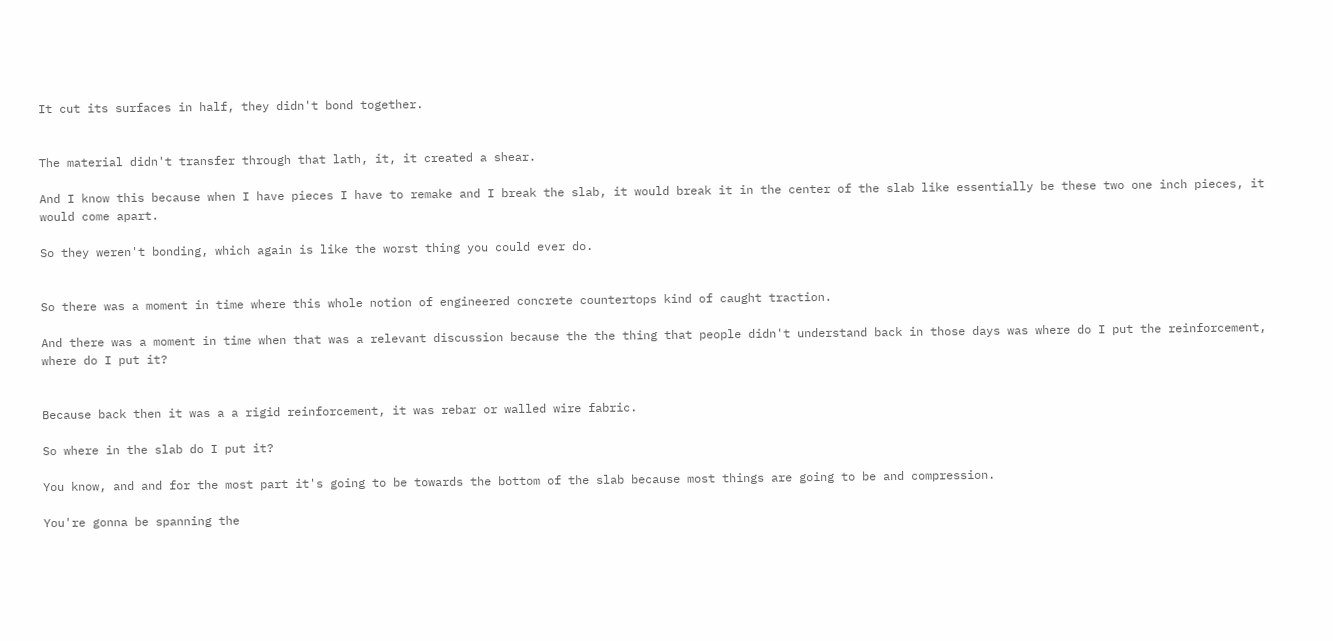It cut its surfaces in half, they didn't bond together.


The material didn't transfer through that lath, it, it created a shear.

And I know this because when I have pieces I have to remake and I break the slab, it would break it in the center of the slab like essentially be these two one inch pieces, it would come apart.

So they weren't bonding, which again is like the worst thing you could ever do.


So there was a moment in time where this whole notion of engineered concrete countertops kind of caught traction.

And there was a moment in time when that was a relevant discussion because the the thing that people didn't understand back in those days was where do I put the reinforcement, where do I put it?


Because back then it was a a rigid reinforcement, it was rebar or walled wire fabric.

So where in the slab do I put it?

You know, and and for the most part it's going to be towards the bottom of the slab because most things are going to be and compression.

You're gonna be spanning the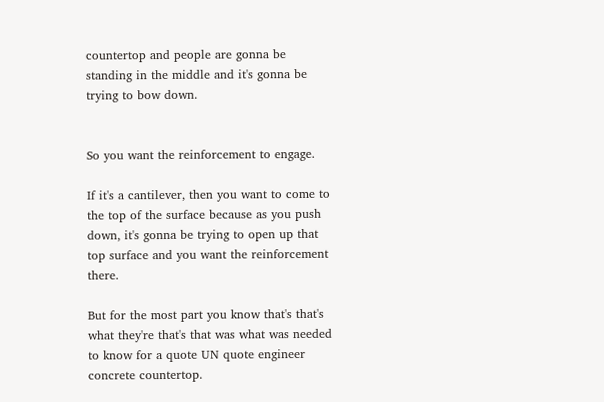countertop and people are gonna be standing in the middle and it's gonna be trying to bow down.


So you want the reinforcement to engage.

If it's a cantilever, then you want to come to the top of the surface because as you push down, it's gonna be trying to open up that top surface and you want the reinforcement there.

But for the most part you know that's that's what they're that's that was what was needed to know for a quote UN quote engineer concrete countertop.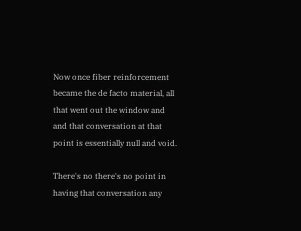Now once fiber reinforcement became the de facto material, all that went out the window and and that conversation at that point is essentially null and void.

There's no there's no point in having that conversation any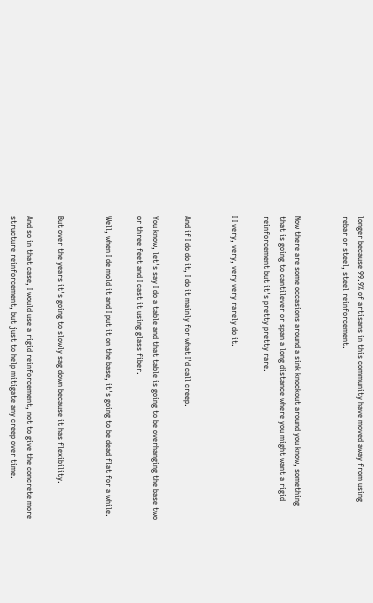longer because 99.9% of artisans in this community have moved away from using rebar or steel, steel reinforcement.


Now there are some occasions around a sink knockout around you know, something that is going to cantilever or span a long distance where you might want a rigid reinforcement but it's pretty pretty rare.

I I very, very, very very rarely do it.


And if I do do it, I do it mainly for what I'd call creep.

You know, let's say I do a table and that table is going to be overhanging the base two or three feet and I cast it using glass fiber.

Well, when I de mold it and I put it on the base, it's going to be dead flat for a while.


But over the years it's going to slowly sag down because it has flexibility.

And so in that case, I would use a rigid reinforcement, not to give the concrete more structure reinforcement, but just to help mitigate any creep over time.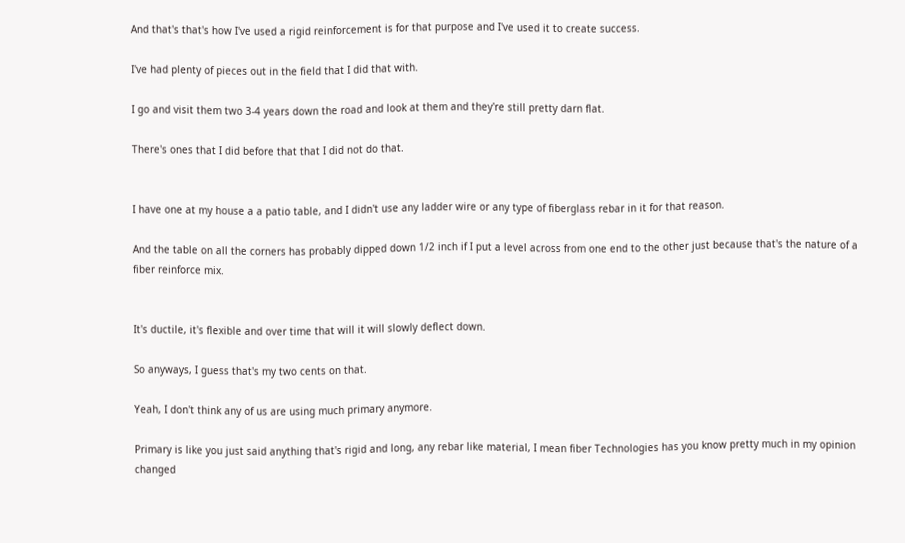And that's that's how I've used a rigid reinforcement is for that purpose and I've used it to create success.

I've had plenty of pieces out in the field that I did that with.

I go and visit them two 3-4 years down the road and look at them and they're still pretty darn flat.

There's ones that I did before that that I did not do that.


I have one at my house a a patio table, and I didn't use any ladder wire or any type of fiberglass rebar in it for that reason.

And the table on all the corners has probably dipped down 1/2 inch if I put a level across from one end to the other just because that's the nature of a fiber reinforce mix.


It's ductile, it's flexible and over time that will it will slowly deflect down.

So anyways, I guess that's my two cents on that.

Yeah, I don't think any of us are using much primary anymore.

Primary is like you just said anything that's rigid and long, any rebar like material, I mean fiber Technologies has you know pretty much in my opinion changed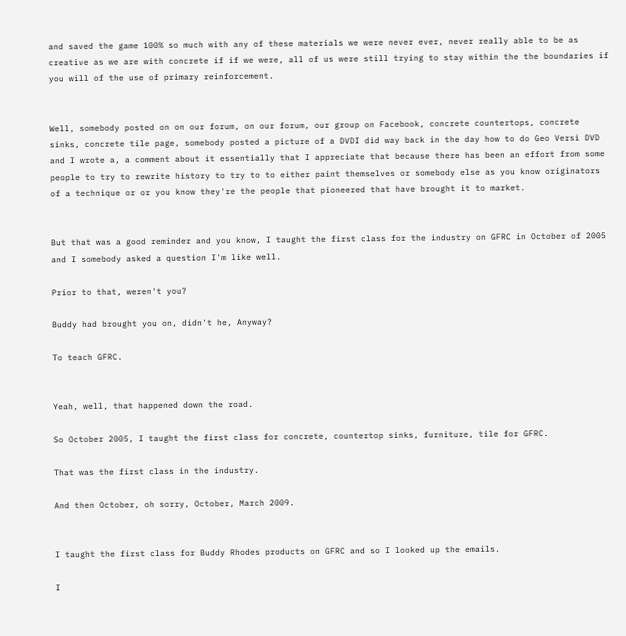and saved the game 100% so much with any of these materials we were never ever, never really able to be as creative as we are with concrete if if we were, all of us were still trying to stay within the the boundaries if you will of the use of primary reinforcement.


Well, somebody posted on on our forum, on our forum, our group on Facebook, concrete countertops, concrete sinks, concrete tile page, somebody posted a picture of a DVDI did way back in the day how to do Geo Versi DVD and I wrote a, a comment about it essentially that I appreciate that because there has been an effort from some people to try to rewrite history to try to to either paint themselves or somebody else as you know originators of a technique or or you know they're the people that pioneered that have brought it to market.


But that was a good reminder and you know, I taught the first class for the industry on GFRC in October of 2005 and I somebody asked a question I'm like well.

Prior to that, weren't you?

Buddy had brought you on, didn't he, Anyway?

To teach GFRC.


Yeah, well, that happened down the road.

So October 2005, I taught the first class for concrete, countertop sinks, furniture, tile for GFRC.

That was the first class in the industry.

And then October, oh sorry, October, March 2009.


I taught the first class for Buddy Rhodes products on GFRC and so I looked up the emails.

I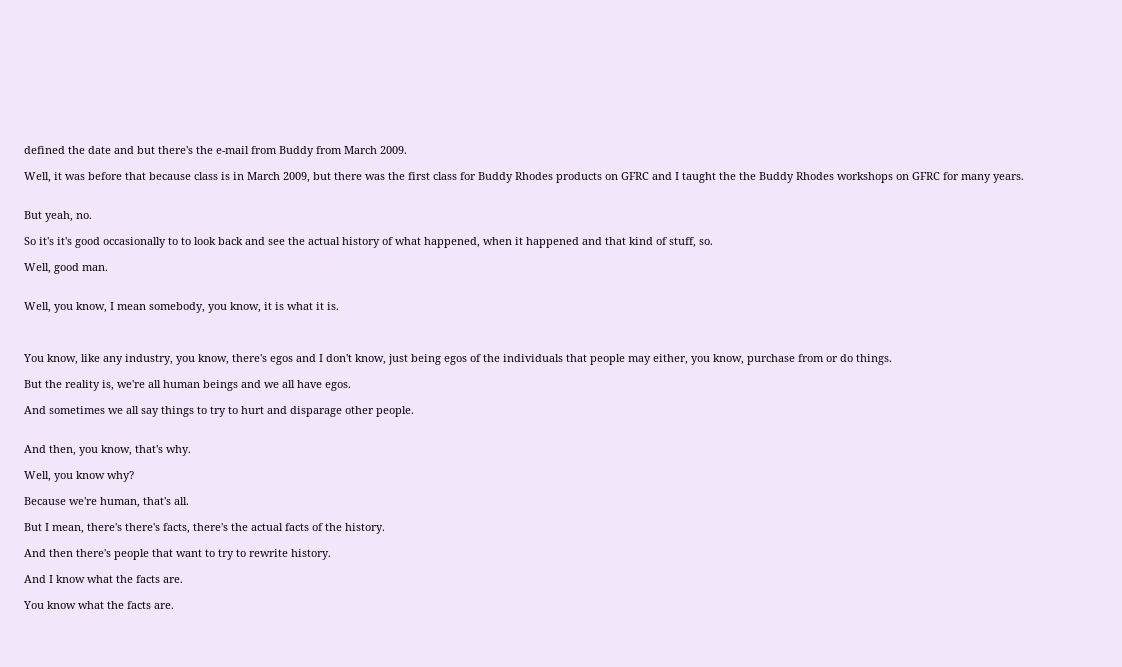defined the date and but there's the e-mail from Buddy from March 2009.

Well, it was before that because class is in March 2009, but there was the first class for Buddy Rhodes products on GFRC and I taught the the Buddy Rhodes workshops on GFRC for many years.


But yeah, no.

So it's it's good occasionally to to look back and see the actual history of what happened, when it happened and that kind of stuff, so.

Well, good man.


Well, you know, I mean somebody, you know, it is what it is.



You know, like any industry, you know, there's egos and I don't know, just being egos of the individuals that people may either, you know, purchase from or do things.

But the reality is, we're all human beings and we all have egos.

And sometimes we all say things to try to hurt and disparage other people.


And then, you know, that's why.

Well, you know why?

Because we're human, that's all.

But I mean, there's there's facts, there's the actual facts of the history.

And then there's people that want to try to rewrite history.

And I know what the facts are.

You know what the facts are.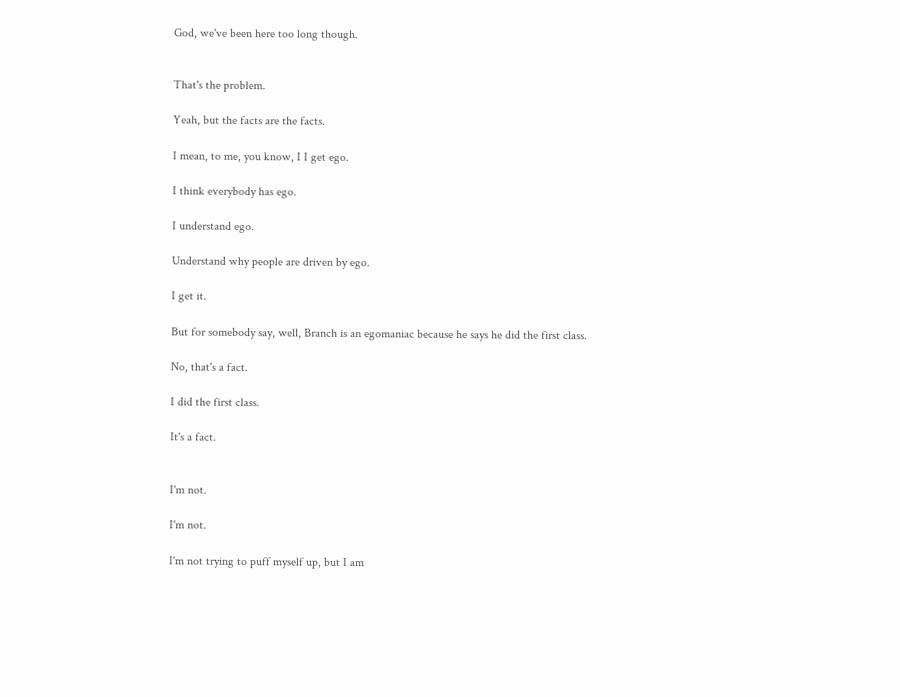God, we've been here too long though.


That's the problem.

Yeah, but the facts are the facts.

I mean, to me, you know, I I get ego.

I think everybody has ego.

I understand ego.

Understand why people are driven by ego.

I get it.

But for somebody say, well, Branch is an egomaniac because he says he did the first class.

No, that's a fact.

I did the first class.

It's a fact.


I'm not.

I'm not.

I'm not trying to puff myself up, but I am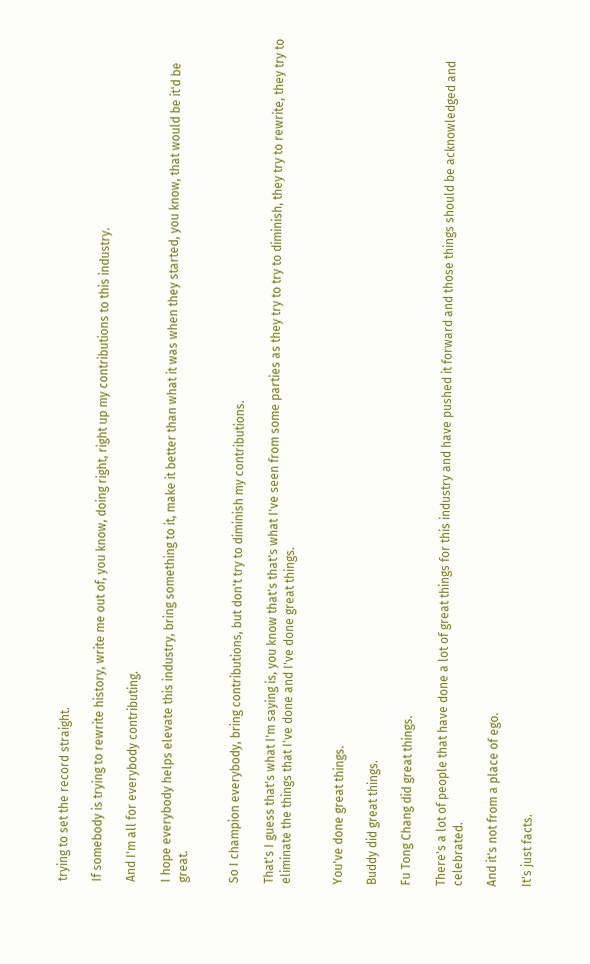trying to set the record straight.

If somebody is trying to rewrite history, write me out of, you know, doing right, right up my contributions to this industry.

And I'm all for everybody contributing.

I hope everybody helps elevate this industry, bring something to it, make it better than what it was when they started, you know, that would be it'd be great.


So I champion everybody, bring contributions, but don't try to diminish my contributions.

That's I guess that's what I'm saying is, you know that's that's what I've seen from some parties as they try to try to diminish, they try to rewrite, they try to eliminate the things that I've done and I've done great things.


You've done great things.

Buddy did great things.

Fu Tong Chang did great things.

There's a lot of people that have done a lot of great things for this industry and have pushed it forward and those things should be acknowledged and celebrated.

And it's not from a place of ego.

It's just facts.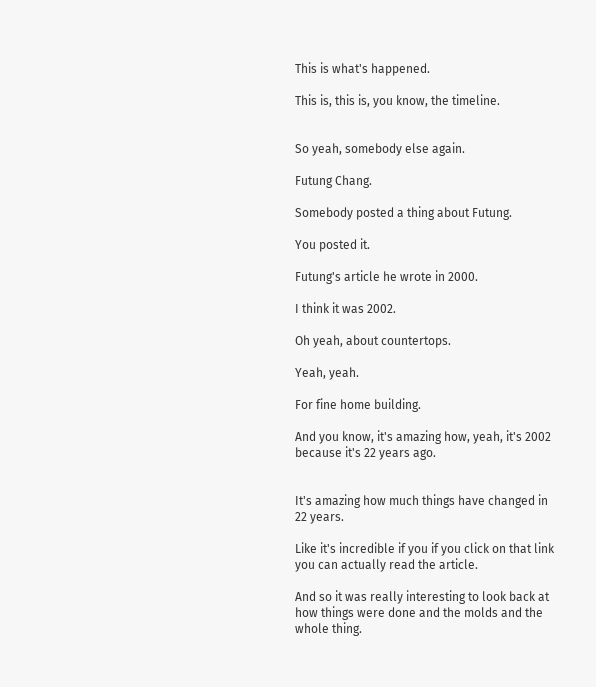This is what's happened.

This is, this is, you know, the timeline.


So yeah, somebody else again.

Futung Chang.

Somebody posted a thing about Futung.

You posted it.

Futung's article he wrote in 2000.

I think it was 2002.

Oh yeah, about countertops.

Yeah, yeah.

For fine home building.

And you know, it's amazing how, yeah, it's 2002 because it's 22 years ago.


It's amazing how much things have changed in 22 years.

Like it's incredible if you if you click on that link you can actually read the article.

And so it was really interesting to look back at how things were done and the molds and the whole thing.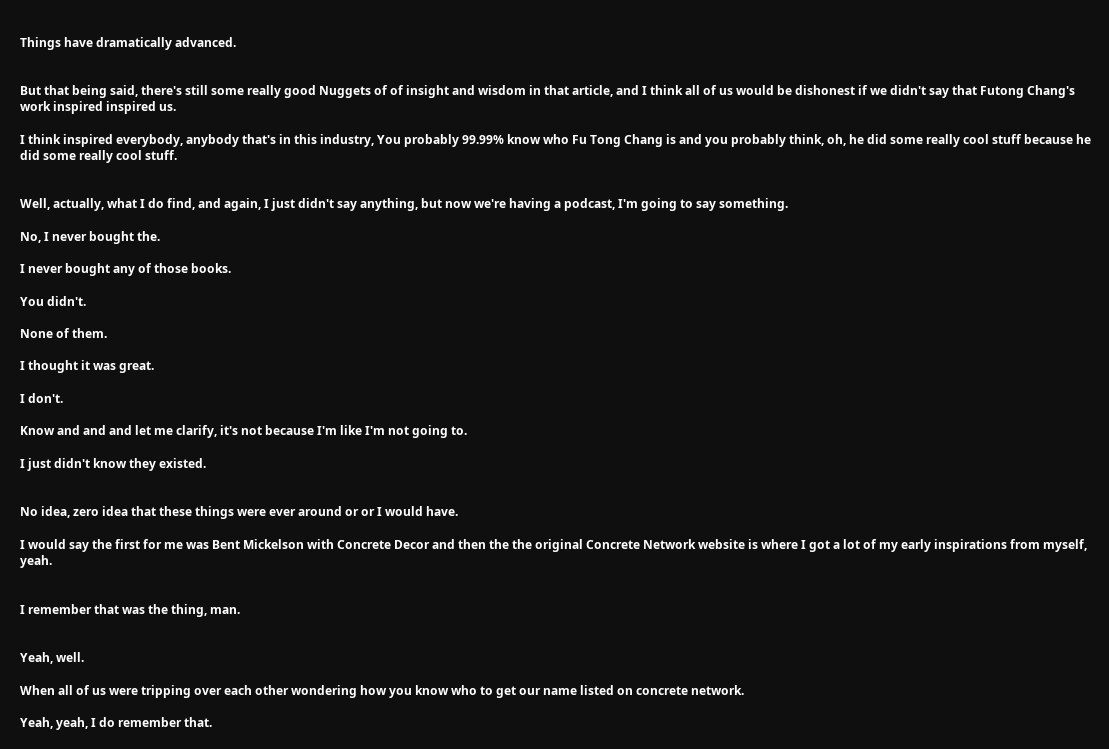Things have dramatically advanced.


But that being said, there's still some really good Nuggets of of insight and wisdom in that article, and I think all of us would be dishonest if we didn't say that Futong Chang's work inspired inspired us.

I think inspired everybody, anybody that's in this industry, You probably 99.99% know who Fu Tong Chang is and you probably think, oh, he did some really cool stuff because he did some really cool stuff.


Well, actually, what I do find, and again, I just didn't say anything, but now we're having a podcast, I'm going to say something.

No, I never bought the.

I never bought any of those books.

You didn't.

None of them.

I thought it was great.

I don't.

Know and and and let me clarify, it's not because I'm like I'm not going to.

I just didn't know they existed.


No idea, zero idea that these things were ever around or or I would have.

I would say the first for me was Bent Mickelson with Concrete Decor and then the the original Concrete Network website is where I got a lot of my early inspirations from myself, yeah.


I remember that was the thing, man.


Yeah, well.

When all of us were tripping over each other wondering how you know who to get our name listed on concrete network.

Yeah, yeah, I do remember that.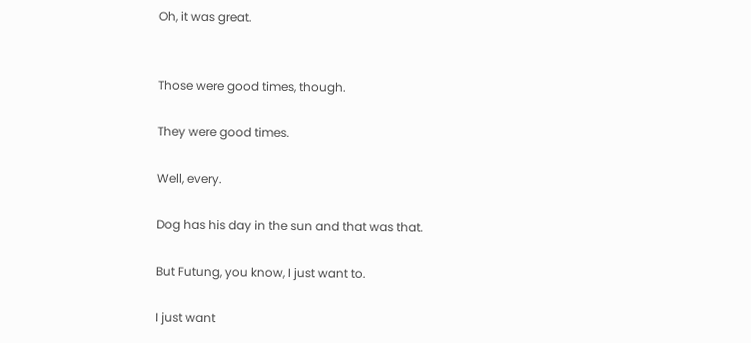Oh, it was great.


Those were good times, though.

They were good times.

Well, every.

Dog has his day in the sun and that was that.

But Futung, you know, I just want to.

I just want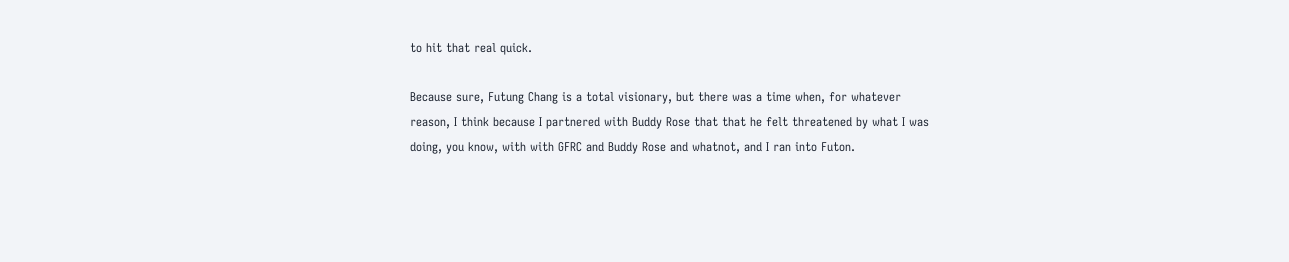to hit that real quick.

Because sure, Futung Chang is a total visionary, but there was a time when, for whatever reason, I think because I partnered with Buddy Rose that that he felt threatened by what I was doing, you know, with with GFRC and Buddy Rose and whatnot, and I ran into Futon.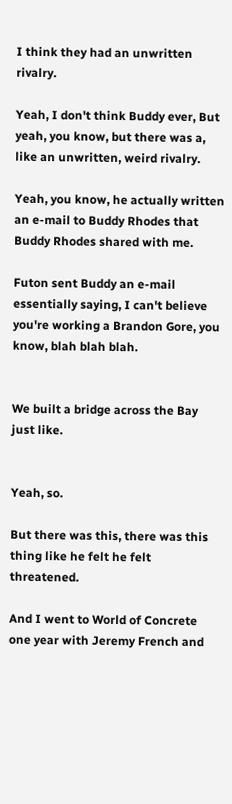I think they had an unwritten rivalry.

Yeah, I don't think Buddy ever, But yeah, you know, but there was a, like an unwritten, weird rivalry.

Yeah, you know, he actually written an e-mail to Buddy Rhodes that Buddy Rhodes shared with me.

Futon sent Buddy an e-mail essentially saying, I can't believe you're working a Brandon Gore, you know, blah blah blah.


We built a bridge across the Bay just like.


Yeah, so.

But there was this, there was this thing like he felt he felt threatened.

And I went to World of Concrete one year with Jeremy French and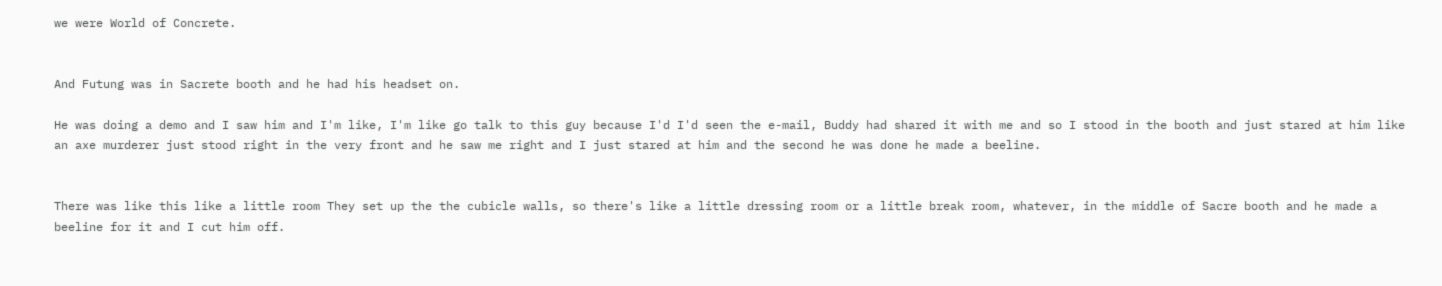we were World of Concrete.


And Futung was in Sacrete booth and he had his headset on.

He was doing a demo and I saw him and I'm like, I'm like go talk to this guy because I'd I'd seen the e-mail, Buddy had shared it with me and so I stood in the booth and just stared at him like an axe murderer just stood right in the very front and he saw me right and I just stared at him and the second he was done he made a beeline.


There was like this like a little room They set up the the cubicle walls, so there's like a little dressing room or a little break room, whatever, in the middle of Sacre booth and he made a beeline for it and I cut him off.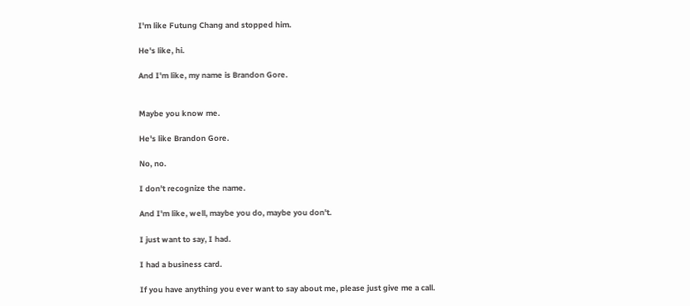I'm like Futung Chang and stopped him.

He's like, hi.

And I'm like, my name is Brandon Gore.


Maybe you know me.

He's like Brandon Gore.

No, no.

I don't recognize the name.

And I'm like, well, maybe you do, maybe you don't.

I just want to say, I had.

I had a business card.

If you have anything you ever want to say about me, please just give me a call.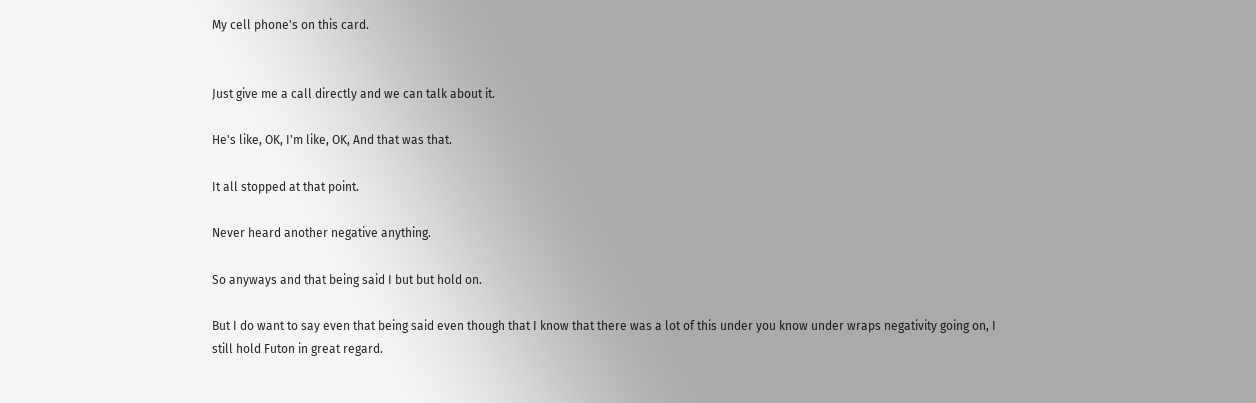My cell phone's on this card.


Just give me a call directly and we can talk about it.

He's like, OK, I'm like, OK, And that was that.

It all stopped at that point.

Never heard another negative anything.

So anyways and that being said I but but hold on.

But I do want to say even that being said even though that I know that there was a lot of this under you know under wraps negativity going on, I still hold Futon in great regard.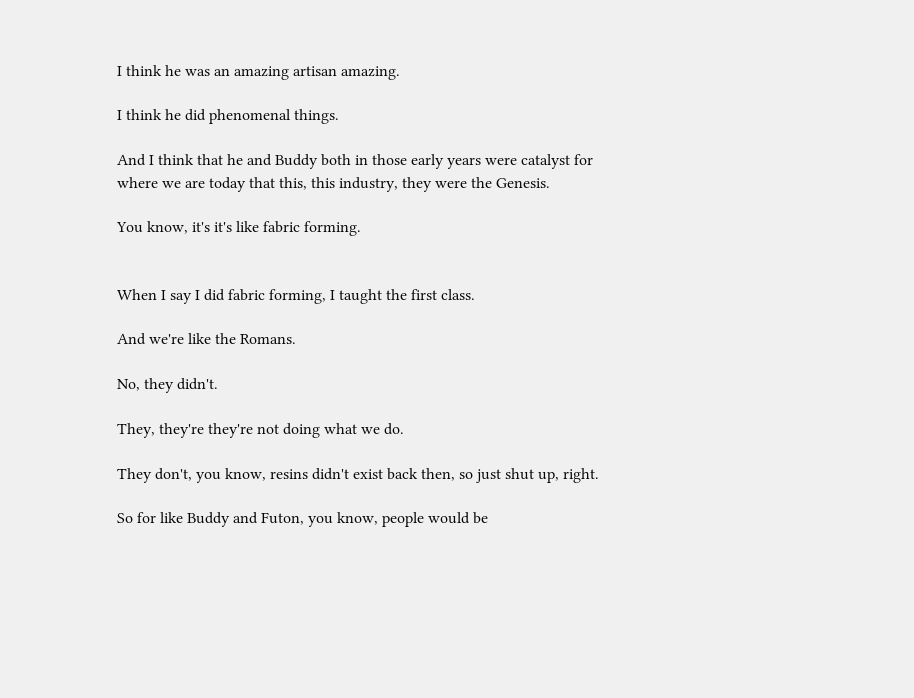I think he was an amazing artisan amazing.

I think he did phenomenal things.

And I think that he and Buddy both in those early years were catalyst for where we are today that this, this industry, they were the Genesis.

You know, it's it's like fabric forming.


When I say I did fabric forming, I taught the first class.

And we're like the Romans.

No, they didn't.

They, they're they're not doing what we do.

They don't, you know, resins didn't exist back then, so just shut up, right.

So for like Buddy and Futon, you know, people would be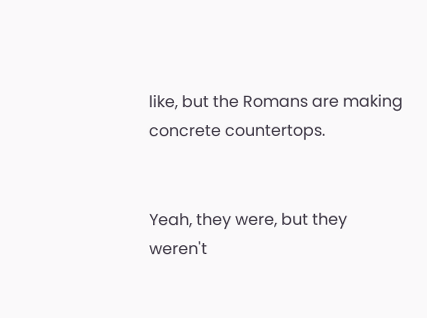like, but the Romans are making concrete countertops.


Yeah, they were, but they weren't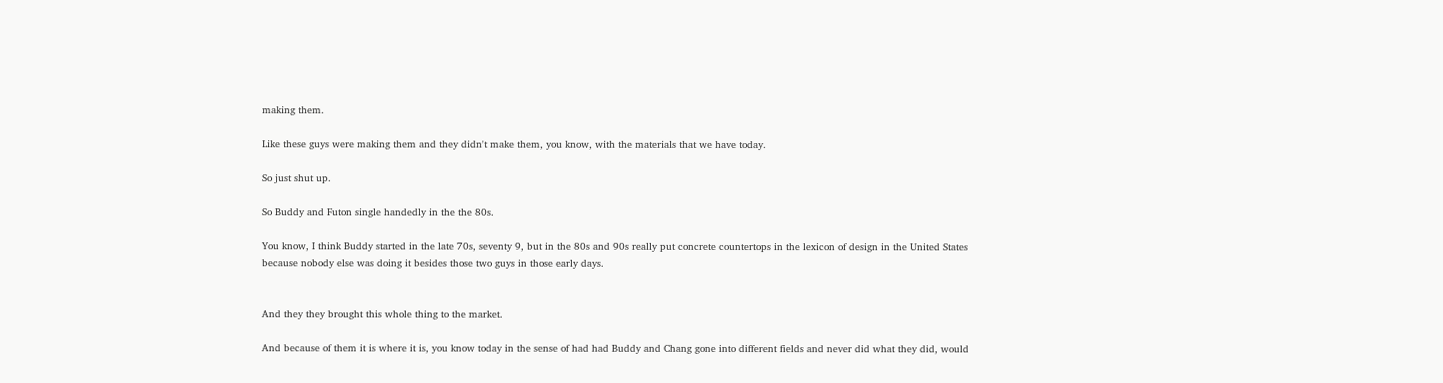making them.

Like these guys were making them and they didn't make them, you know, with the materials that we have today.

So just shut up.

So Buddy and Futon single handedly in the the 80s.

You know, I think Buddy started in the late 70s, seventy 9, but in the 80s and 90s really put concrete countertops in the lexicon of design in the United States because nobody else was doing it besides those two guys in those early days.


And they they brought this whole thing to the market.

And because of them it is where it is, you know today in the sense of had had Buddy and Chang gone into different fields and never did what they did, would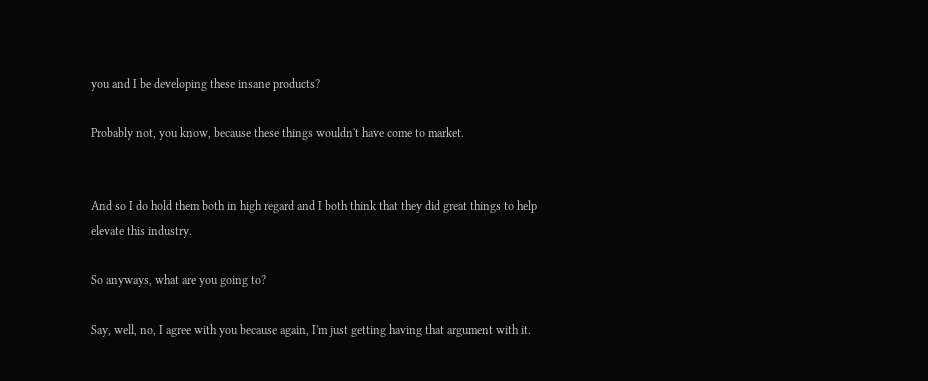you and I be developing these insane products?

Probably not, you know, because these things wouldn't have come to market.


And so I do hold them both in high regard and I both think that they did great things to help elevate this industry.

So anyways, what are you going to?

Say, well, no, I agree with you because again, I'm just getting having that argument with it.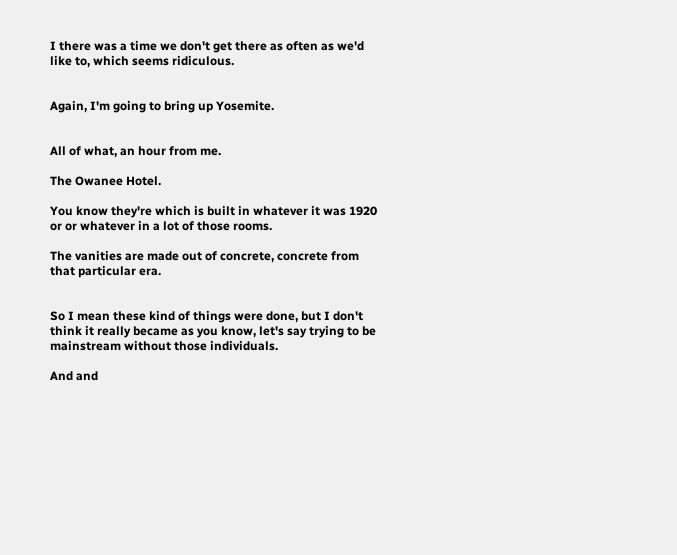I there was a time we don't get there as often as we'd like to, which seems ridiculous.


Again, I'm going to bring up Yosemite.


All of what, an hour from me.

The Owanee Hotel.

You know they're which is built in whatever it was 1920 or or whatever in a lot of those rooms.

The vanities are made out of concrete, concrete from that particular era.


So I mean these kind of things were done, but I don't think it really became as you know, let's say trying to be mainstream without those individuals.

And and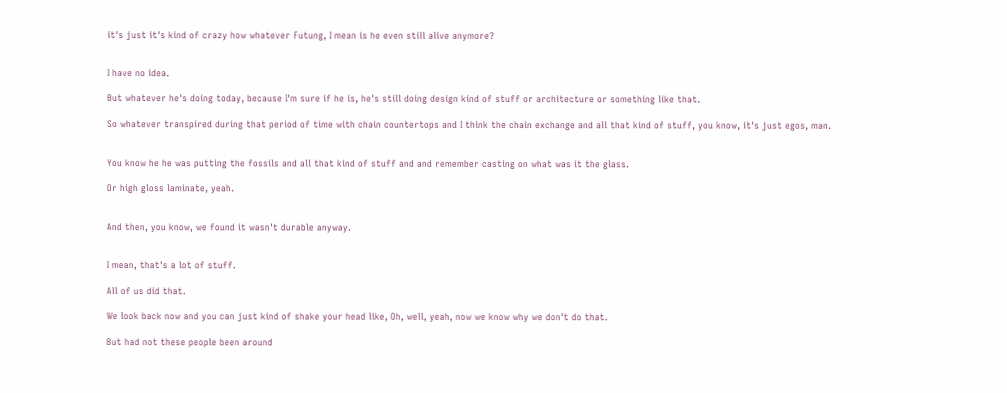it's just it's kind of crazy how whatever Futung, I mean is he even still alive anymore?


I have no idea.

But whatever he's doing today, because I'm sure if he is, he's still doing design kind of stuff or architecture or something like that.

So whatever transpired during that period of time with chain countertops and I think the chain exchange and all that kind of stuff, you know, it's just egos, man.


You know he he was putting the fossils and all that kind of stuff and and remember casting on what was it the glass.

Or high gloss laminate, yeah.


And then, you know, we found it wasn't durable anyway.


I mean, that's a lot of stuff.

All of us did that.

We look back now and you can just kind of shake your head like, Oh, well, yeah, now we know why we don't do that.

But had not these people been around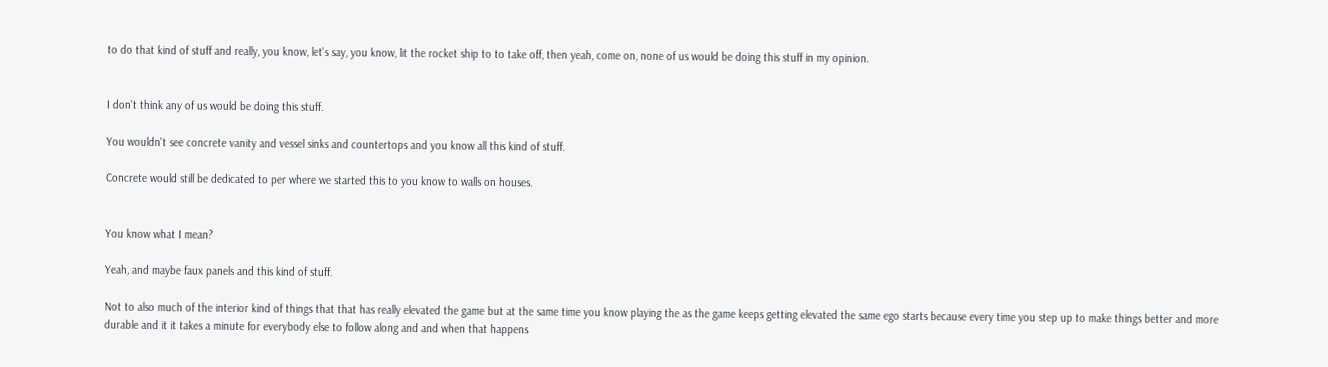to do that kind of stuff and really, you know, let's say, you know, lit the rocket ship to to take off, then yeah, come on, none of us would be doing this stuff in my opinion.


I don't think any of us would be doing this stuff.

You wouldn't see concrete vanity and vessel sinks and countertops and you know all this kind of stuff.

Concrete would still be dedicated to per where we started this to you know to walls on houses.


You know what I mean?

Yeah, and maybe faux panels and this kind of stuff.

Not to also much of the interior kind of things that that has really elevated the game but at the same time you know playing the as the game keeps getting elevated the same ego starts because every time you step up to make things better and more durable and it it takes a minute for everybody else to follow along and and when that happens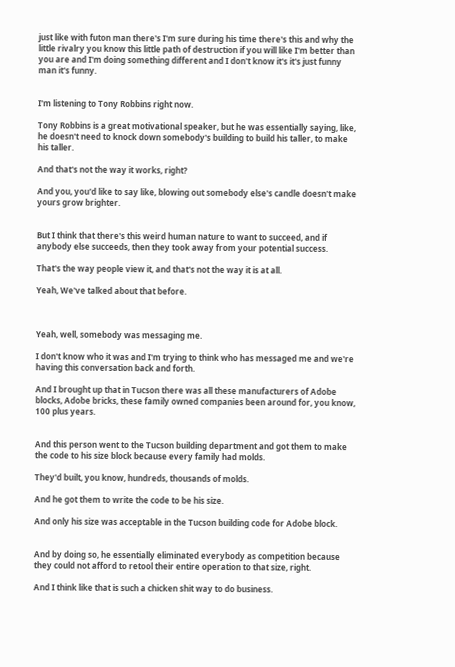just like with futon man there's I'm sure during his time there's this and why the little rivalry you know this little path of destruction if you will like I'm better than you are and I'm doing something different and I don't know it's it's just funny man it's funny.


I'm listening to Tony Robbins right now.

Tony Robbins is a great motivational speaker, but he was essentially saying, like, he doesn't need to knock down somebody's building to build his taller, to make his taller.

And that's not the way it works, right?

And you, you'd like to say like, blowing out somebody else's candle doesn't make yours grow brighter.


But I think that there's this weird human nature to want to succeed, and if anybody else succeeds, then they took away from your potential success.

That's the way people view it, and that's not the way it is at all.

Yeah, We've talked about that before.



Yeah, well, somebody was messaging me.

I don't know who it was and I'm trying to think who has messaged me and we're having this conversation back and forth.

And I brought up that in Tucson there was all these manufacturers of Adobe blocks, Adobe bricks, these family owned companies been around for, you know, 100 plus years.


And this person went to the Tucson building department and got them to make the code to his size block because every family had molds.

They'd built, you know, hundreds, thousands of molds.

And he got them to write the code to be his size.

And only his size was acceptable in the Tucson building code for Adobe block.


And by doing so, he essentially eliminated everybody as competition because they could not afford to retool their entire operation to that size, right.

And I think like that is such a chicken shit way to do business.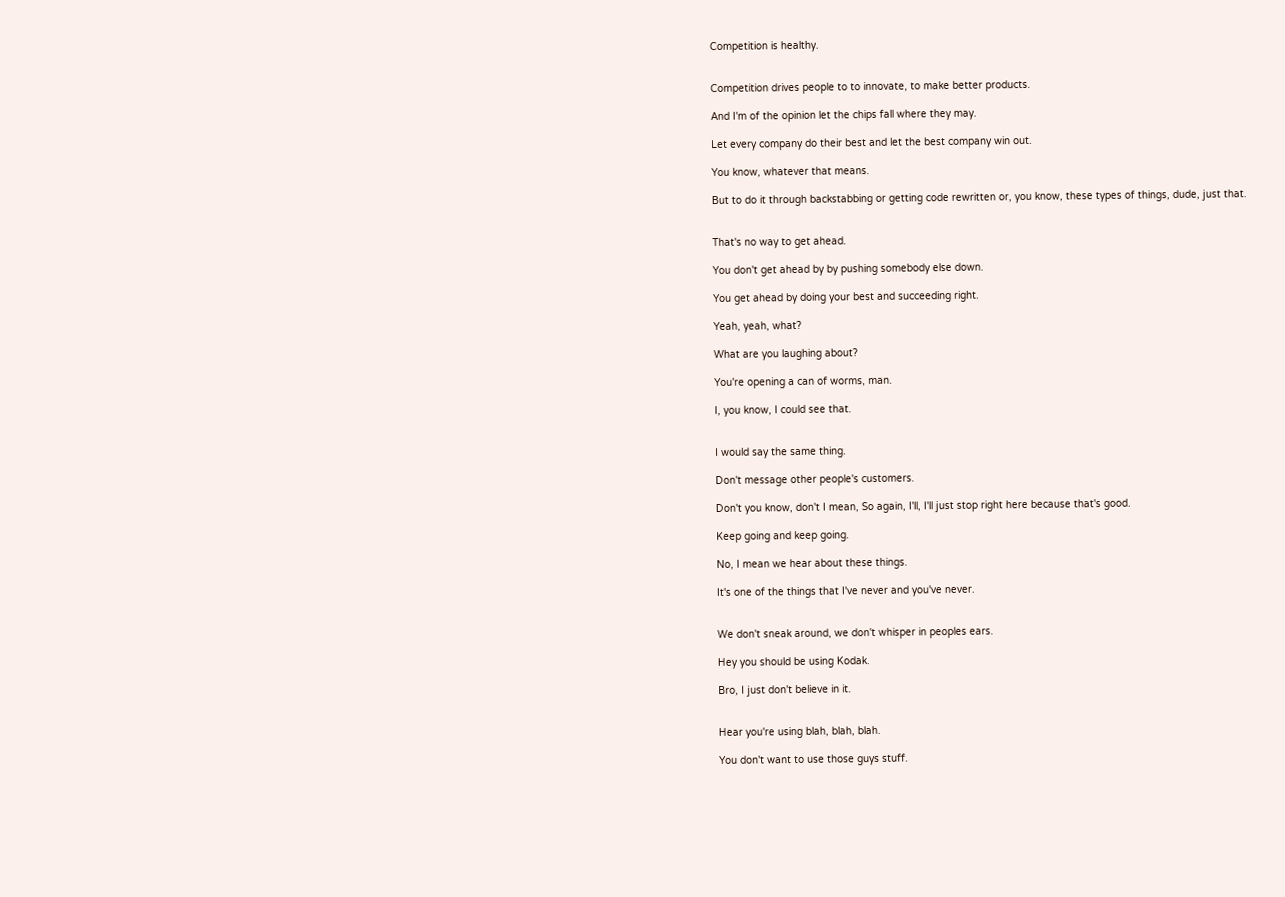Competition is healthy.


Competition drives people to to innovate, to make better products.

And I'm of the opinion let the chips fall where they may.

Let every company do their best and let the best company win out.

You know, whatever that means.

But to do it through backstabbing or getting code rewritten or, you know, these types of things, dude, just that.


That's no way to get ahead.

You don't get ahead by by pushing somebody else down.

You get ahead by doing your best and succeeding right.

Yeah, yeah, what?

What are you laughing about?

You're opening a can of worms, man.

I, you know, I could see that.


I would say the same thing.

Don't message other people's customers.

Don't you know, don't I mean, So again, I'll, I'll just stop right here because that's good.

Keep going and keep going.

No, I mean we hear about these things.

It's one of the things that I've never and you've never.


We don't sneak around, we don't whisper in peoples ears.

Hey you should be using Kodak.

Bro, I just don't believe in it.


Hear you're using blah, blah, blah.

You don't want to use those guys stuff.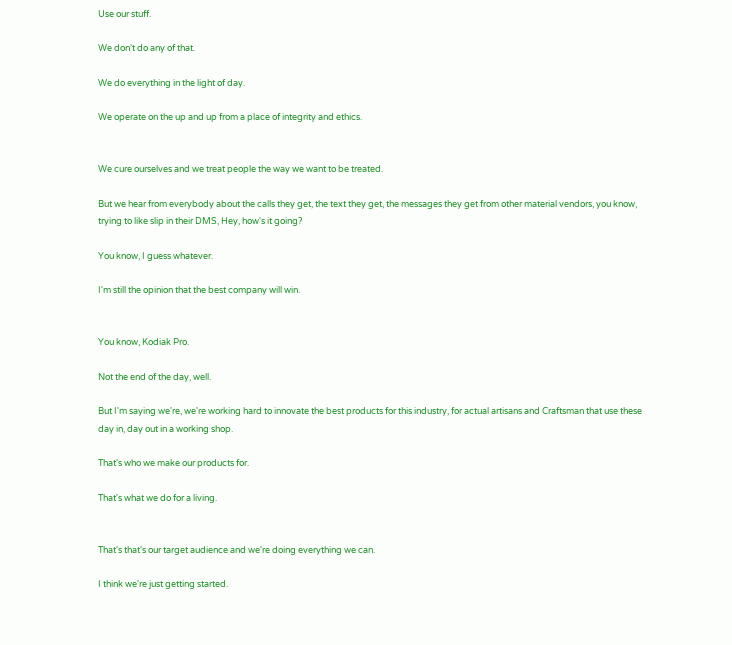Use our stuff.

We don't do any of that.

We do everything in the light of day.

We operate on the up and up from a place of integrity and ethics.


We cure ourselves and we treat people the way we want to be treated.

But we hear from everybody about the calls they get, the text they get, the messages they get from other material vendors, you know, trying to like slip in their DMS, Hey, how's it going?

You know, I guess whatever.

I'm still the opinion that the best company will win.


You know, Kodiak Pro.

Not the end of the day, well.

But I'm saying we're, we're working hard to innovate the best products for this industry, for actual artisans and Craftsman that use these day in, day out in a working shop.

That's who we make our products for.

That's what we do for a living.


That's that's our target audience and we're doing everything we can.

I think we're just getting started.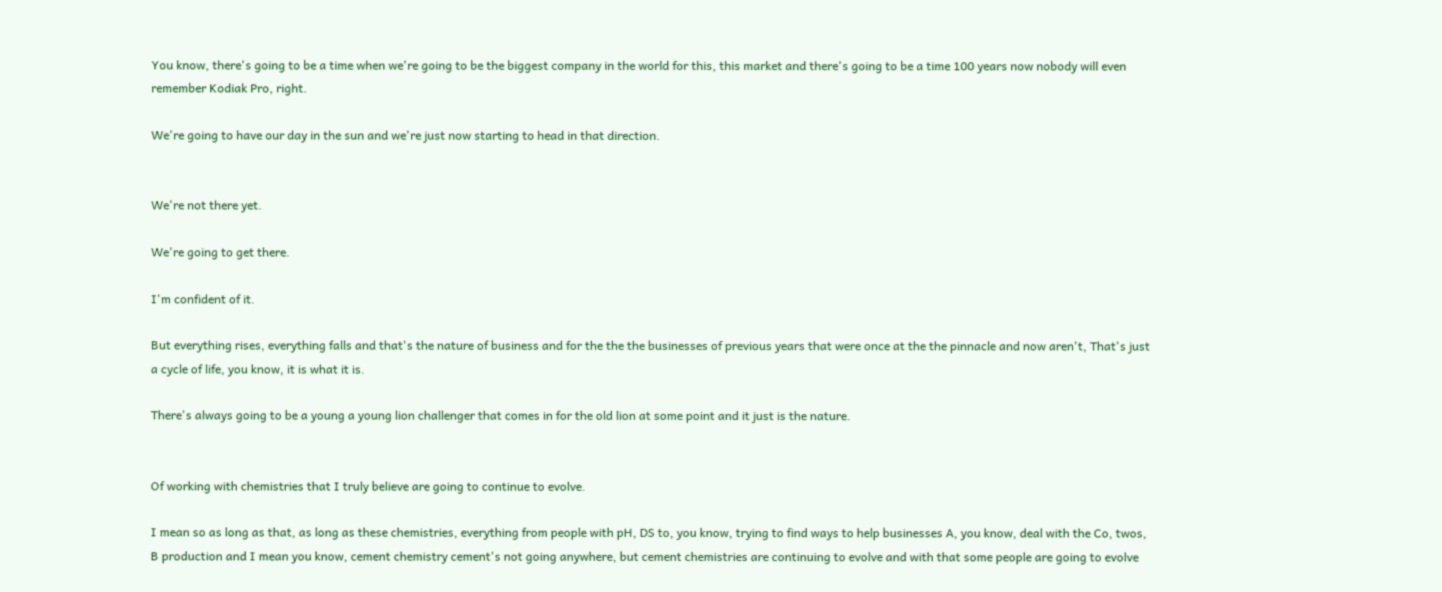You know, there's going to be a time when we're going to be the biggest company in the world for this, this market and there's going to be a time 100 years now nobody will even remember Kodiak Pro, right.

We're going to have our day in the sun and we're just now starting to head in that direction.


We're not there yet.

We're going to get there.

I'm confident of it.

But everything rises, everything falls and that's the nature of business and for the the the businesses of previous years that were once at the the pinnacle and now aren't, That's just a cycle of life, you know, it is what it is.

There's always going to be a young a young lion challenger that comes in for the old lion at some point and it just is the nature.


Of working with chemistries that I truly believe are going to continue to evolve.

I mean so as long as that, as long as these chemistries, everything from people with pH, DS to, you know, trying to find ways to help businesses A, you know, deal with the Co, twos, B production and I mean you know, cement chemistry cement's not going anywhere, but cement chemistries are continuing to evolve and with that some people are going to evolve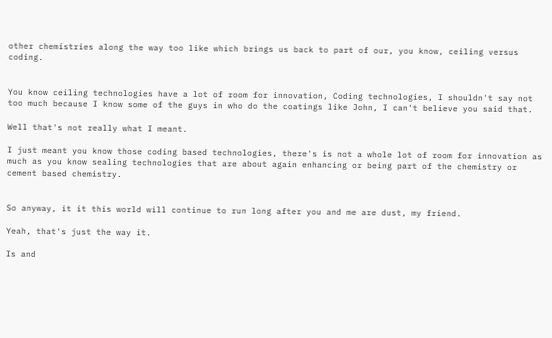other chemistries along the way too like which brings us back to part of our, you know, ceiling versus coding.


You know ceiling technologies have a lot of room for innovation, Coding technologies, I shouldn't say not too much because I know some of the guys in who do the coatings like John, I can't believe you said that.

Well that's not really what I meant.

I just meant you know those coding based technologies, there's is not a whole lot of room for innovation as much as you know sealing technologies that are about again enhancing or being part of the chemistry or cement based chemistry.


So anyway, it it this world will continue to run long after you and me are dust, my friend.

Yeah, that's just the way it.

Is and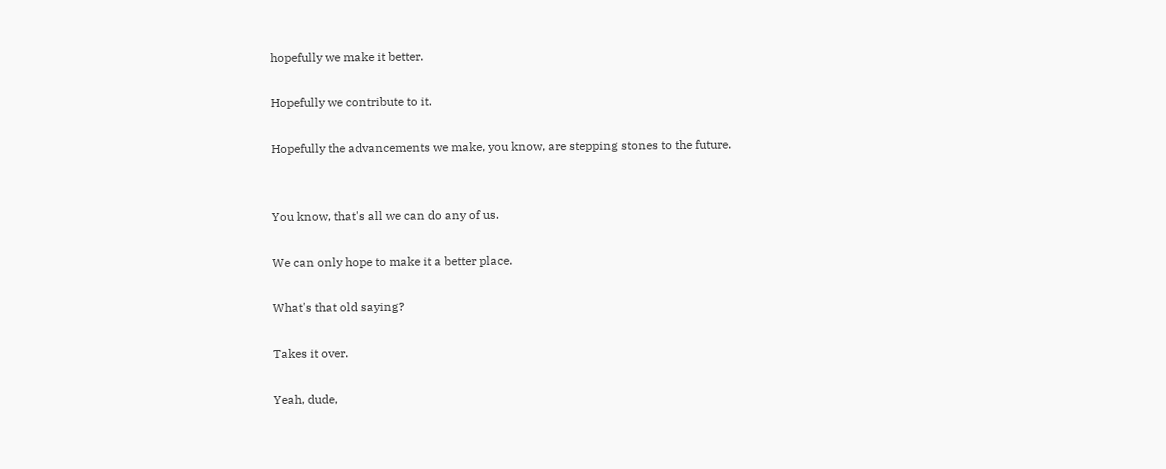hopefully we make it better.

Hopefully we contribute to it.

Hopefully the advancements we make, you know, are stepping stones to the future.


You know, that's all we can do any of us.

We can only hope to make it a better place.

What's that old saying?

Takes it over.

Yeah, dude,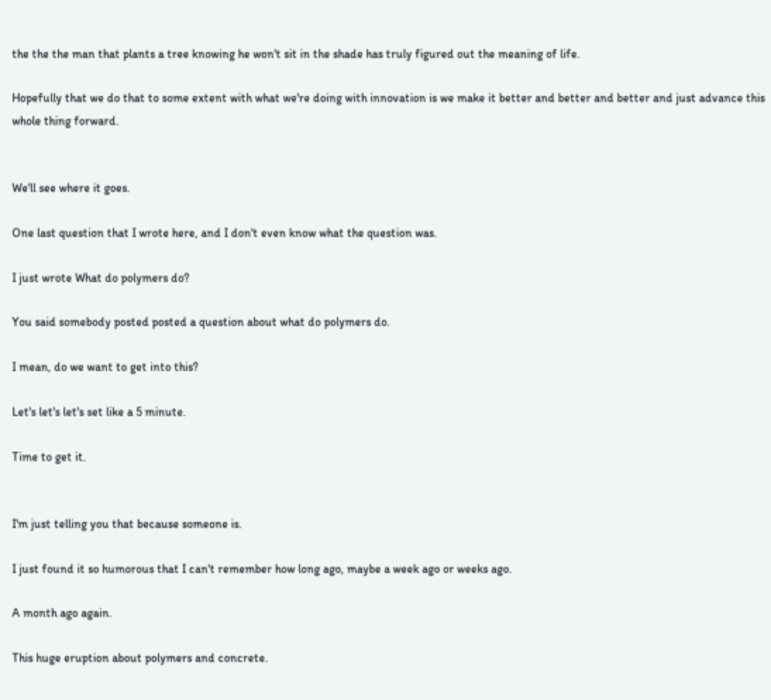the the the man that plants a tree knowing he won't sit in the shade has truly figured out the meaning of life.

Hopefully that we do that to some extent with what we're doing with innovation is we make it better and better and better and just advance this whole thing forward.


We'll see where it goes.

One last question that I wrote here, and I don't even know what the question was.

I just wrote What do polymers do?

You said somebody posted posted a question about what do polymers do.

I mean, do we want to get into this?

Let's let's let's set like a 5 minute.

Time to get it.


I'm just telling you that because someone is.

I just found it so humorous that I can't remember how long ago, maybe a week ago or weeks ago.

A month ago again.

This huge eruption about polymers and concrete.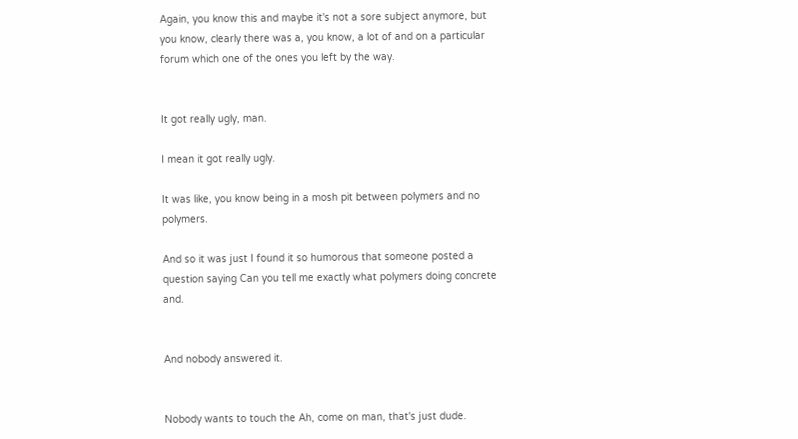Again, you know this and maybe it's not a sore subject anymore, but you know, clearly there was a, you know, a lot of and on a particular forum which one of the ones you left by the way.


It got really ugly, man.

I mean it got really ugly.

It was like, you know being in a mosh pit between polymers and no polymers.

And so it was just I found it so humorous that someone posted a question saying Can you tell me exactly what polymers doing concrete and.


And nobody answered it.


Nobody wants to touch the Ah, come on man, that's just dude.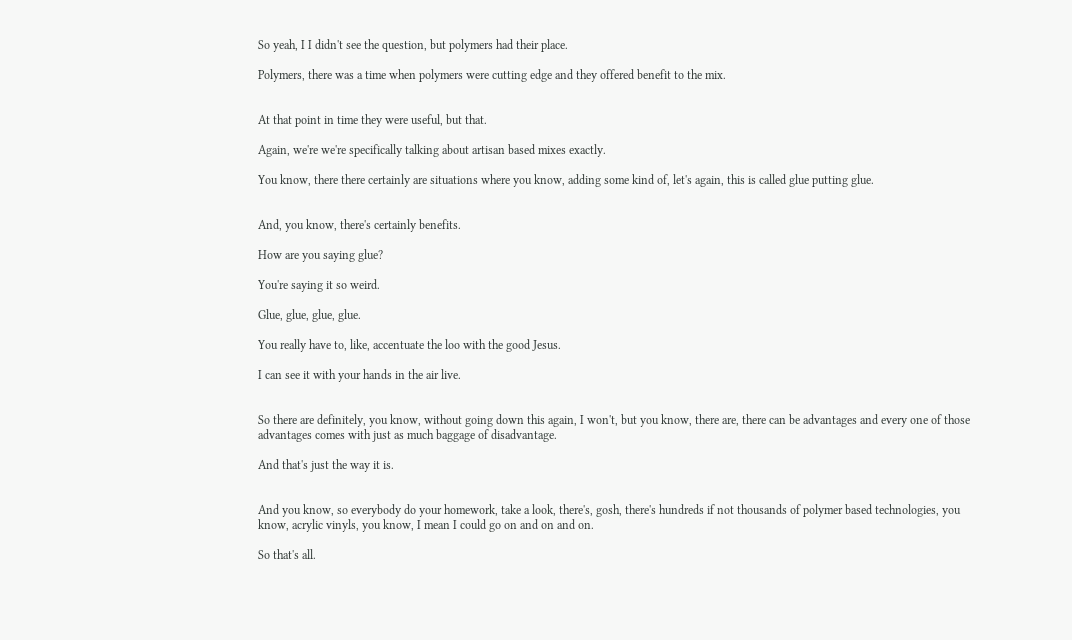So yeah, I I didn't see the question, but polymers had their place.

Polymers, there was a time when polymers were cutting edge and they offered benefit to the mix.


At that point in time they were useful, but that.

Again, we're we're specifically talking about artisan based mixes exactly.

You know, there there certainly are situations where you know, adding some kind of, let's again, this is called glue putting glue.


And, you know, there's certainly benefits.

How are you saying glue?

You're saying it so weird.

Glue, glue, glue, glue.

You really have to, like, accentuate the loo with the good Jesus.

I can see it with your hands in the air live.


So there are definitely, you know, without going down this again, I won't, but you know, there are, there can be advantages and every one of those advantages comes with just as much baggage of disadvantage.

And that's just the way it is.


And you know, so everybody do your homework, take a look, there's, gosh, there's hundreds if not thousands of polymer based technologies, you know, acrylic vinyls, you know, I mean I could go on and on and on.

So that's all.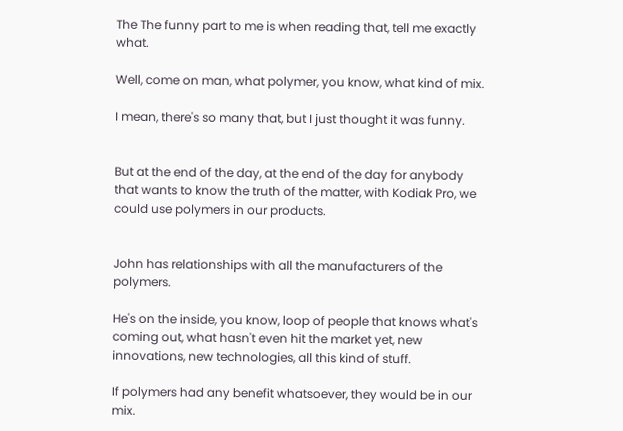The The funny part to me is when reading that, tell me exactly what.

Well, come on man, what polymer, you know, what kind of mix.

I mean, there's so many that, but I just thought it was funny.


But at the end of the day, at the end of the day for anybody that wants to know the truth of the matter, with Kodiak Pro, we could use polymers in our products.


John has relationships with all the manufacturers of the polymers.

He's on the inside, you know, loop of people that knows what's coming out, what hasn't even hit the market yet, new innovations, new technologies, all this kind of stuff.

If polymers had any benefit whatsoever, they would be in our mix.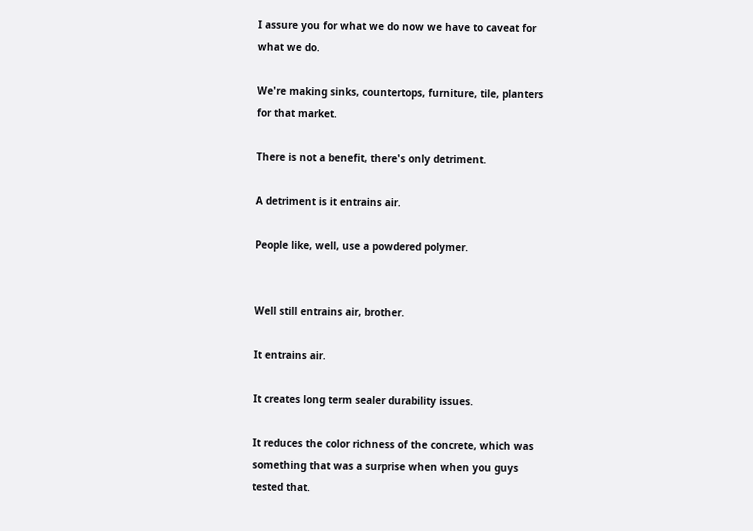I assure you for what we do now we have to caveat for what we do.

We're making sinks, countertops, furniture, tile, planters for that market.

There is not a benefit, there's only detriment.

A detriment is it entrains air.

People like, well, use a powdered polymer.


Well still entrains air, brother.

It entrains air.

It creates long term sealer durability issues.

It reduces the color richness of the concrete, which was something that was a surprise when when you guys tested that.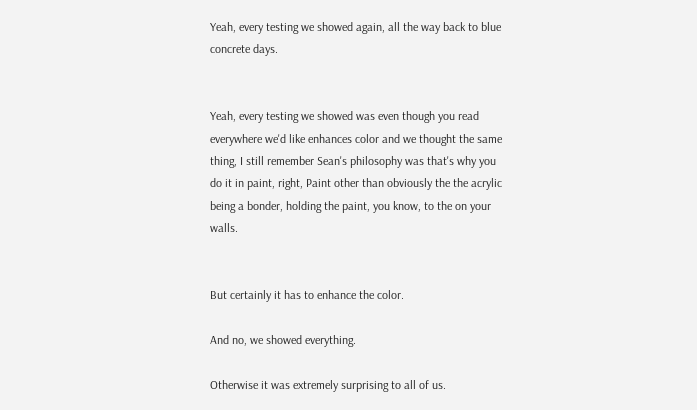Yeah, every testing we showed again, all the way back to blue concrete days.


Yeah, every testing we showed was even though you read everywhere we'd like enhances color and we thought the same thing, I still remember Sean's philosophy was that's why you do it in paint, right, Paint other than obviously the the acrylic being a bonder, holding the paint, you know, to the on your walls.


But certainly it has to enhance the color.

And no, we showed everything.

Otherwise it was extremely surprising to all of us.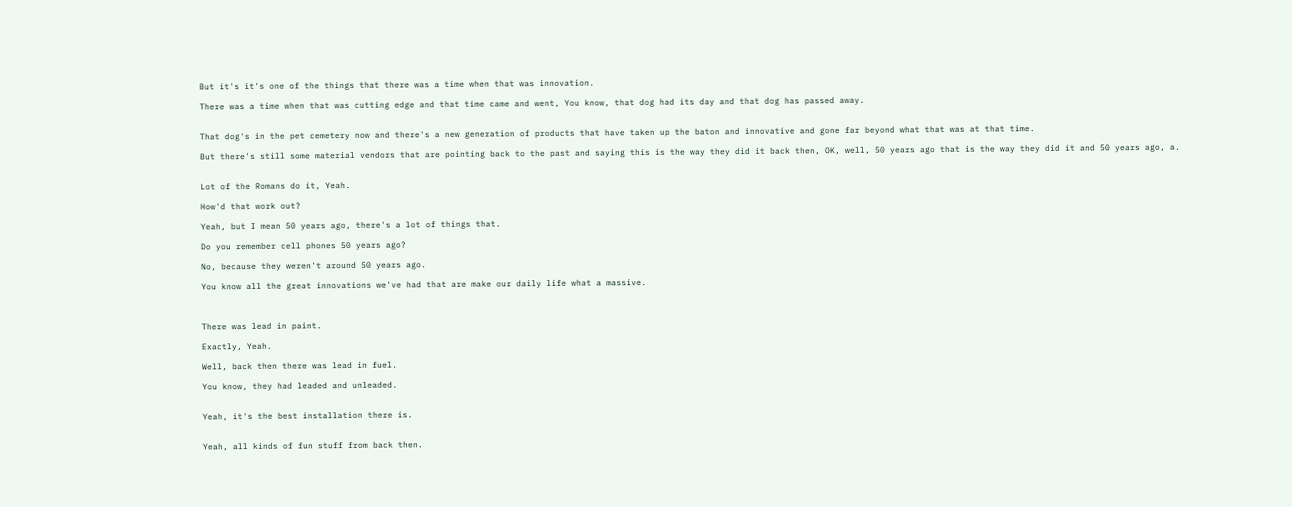But it's it's one of the things that there was a time when that was innovation.

There was a time when that was cutting edge and that time came and went, You know, that dog had its day and that dog has passed away.


That dog's in the pet cemetery now and there's a new generation of products that have taken up the baton and innovative and gone far beyond what that was at that time.

But there's still some material vendors that are pointing back to the past and saying this is the way they did it back then, OK, well, 50 years ago that is the way they did it and 50 years ago, a.


Lot of the Romans do it, Yeah.

How'd that work out?

Yeah, but I mean 50 years ago, there's a lot of things that.

Do you remember cell phones 50 years ago?

No, because they weren't around 50 years ago.

You know all the great innovations we've had that are make our daily life what a massive.



There was lead in paint.

Exactly, Yeah.

Well, back then there was lead in fuel.

You know, they had leaded and unleaded.


Yeah, it's the best installation there is.


Yeah, all kinds of fun stuff from back then.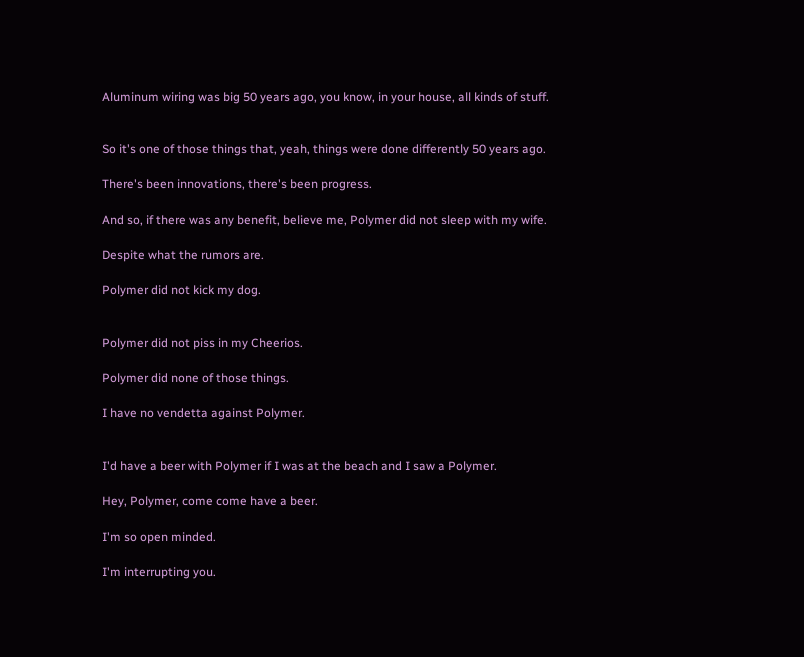Aluminum wiring was big 50 years ago, you know, in your house, all kinds of stuff.


So it's one of those things that, yeah, things were done differently 50 years ago.

There's been innovations, there's been progress.

And so, if there was any benefit, believe me, Polymer did not sleep with my wife.

Despite what the rumors are.

Polymer did not kick my dog.


Polymer did not piss in my Cheerios.

Polymer did none of those things.

I have no vendetta against Polymer.


I'd have a beer with Polymer if I was at the beach and I saw a Polymer.

Hey, Polymer, come come have a beer.

I'm so open minded.

I'm interrupting you.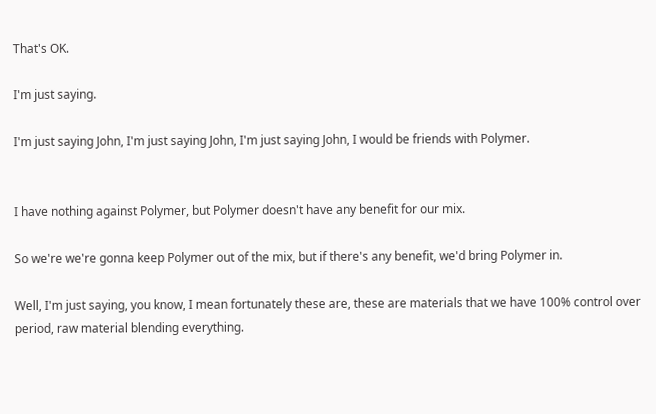That's OK.

I'm just saying.

I'm just saying John, I'm just saying John, I'm just saying John, I would be friends with Polymer.


I have nothing against Polymer, but Polymer doesn't have any benefit for our mix.

So we're we're gonna keep Polymer out of the mix, but if there's any benefit, we'd bring Polymer in.

Well, I'm just saying, you know, I mean fortunately these are, these are materials that we have 100% control over period, raw material blending everything.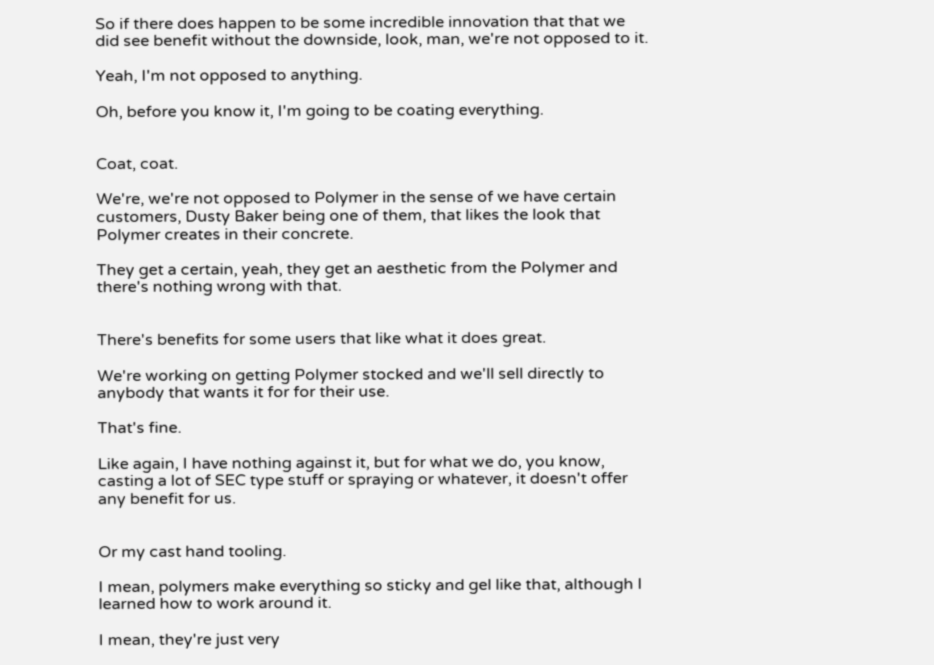So if there does happen to be some incredible innovation that that we did see benefit without the downside, look, man, we're not opposed to it.

Yeah, I'm not opposed to anything.

Oh, before you know it, I'm going to be coating everything.


Coat, coat.

We're, we're not opposed to Polymer in the sense of we have certain customers, Dusty Baker being one of them, that likes the look that Polymer creates in their concrete.

They get a certain, yeah, they get an aesthetic from the Polymer and there's nothing wrong with that.


There's benefits for some users that like what it does great.

We're working on getting Polymer stocked and we'll sell directly to anybody that wants it for for their use.

That's fine.

Like again, I have nothing against it, but for what we do, you know, casting a lot of SEC type stuff or spraying or whatever, it doesn't offer any benefit for us.


Or my cast hand tooling.

I mean, polymers make everything so sticky and gel like that, although I learned how to work around it.

I mean, they're just very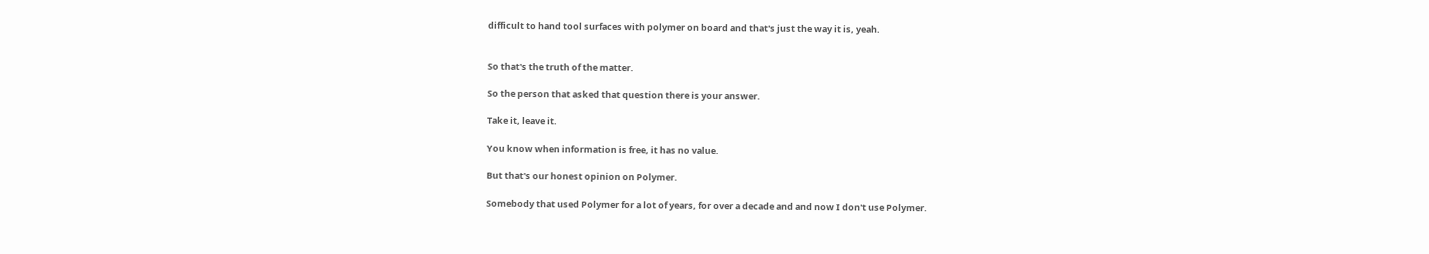difficult to hand tool surfaces with polymer on board and that's just the way it is, yeah.


So that's the truth of the matter.

So the person that asked that question there is your answer.

Take it, leave it.

You know when information is free, it has no value.

But that's our honest opinion on Polymer.

Somebody that used Polymer for a lot of years, for over a decade and and now I don't use Polymer.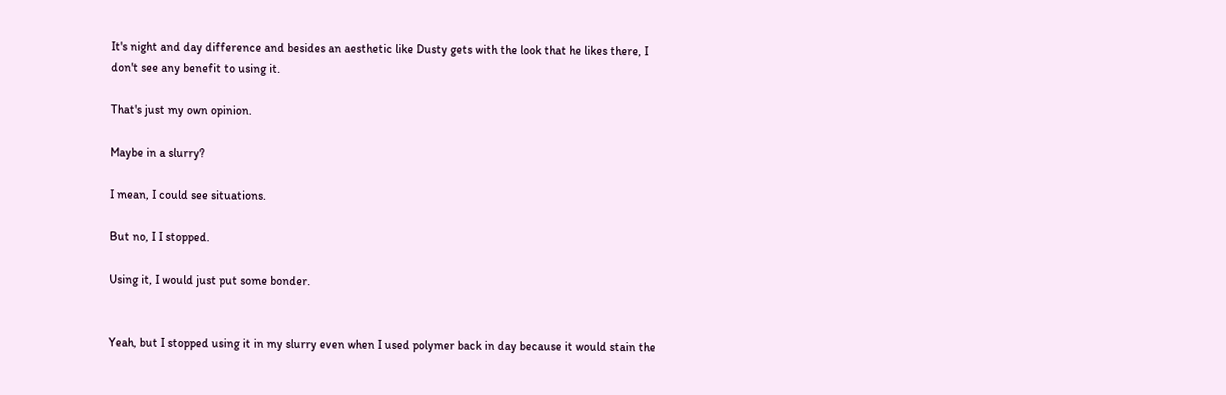It's night and day difference and besides an aesthetic like Dusty gets with the look that he likes there, I don't see any benefit to using it.

That's just my own opinion.

Maybe in a slurry?

I mean, I could see situations.

But no, I I stopped.

Using it, I would just put some bonder.


Yeah, but I stopped using it in my slurry even when I used polymer back in day because it would stain the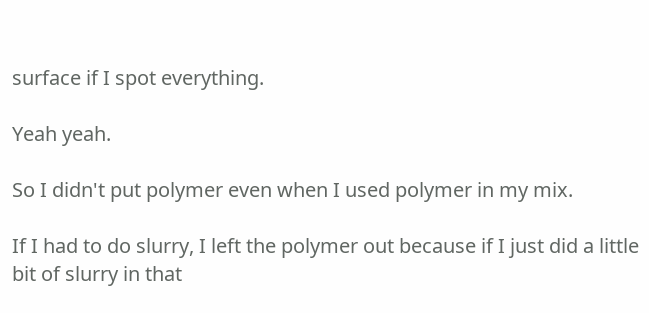surface if I spot everything.

Yeah yeah.

So I didn't put polymer even when I used polymer in my mix.

If I had to do slurry, I left the polymer out because if I just did a little bit of slurry in that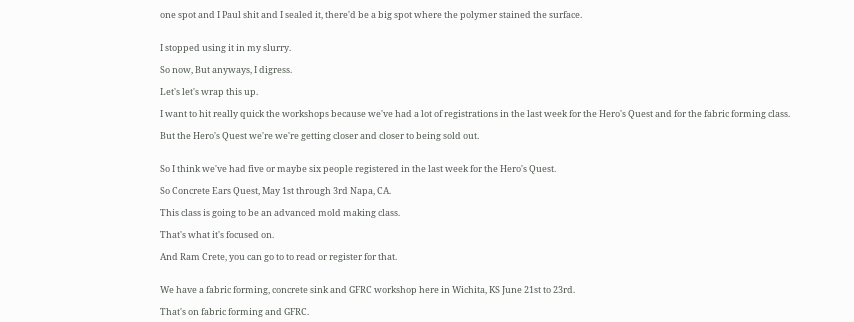one spot and I Paul shit and I sealed it, there'd be a big spot where the polymer stained the surface.


I stopped using it in my slurry.

So now, But anyways, I digress.

Let's let's wrap this up.

I want to hit really quick the workshops because we've had a lot of registrations in the last week for the Hero's Quest and for the fabric forming class.

But the Hero's Quest we're we're getting closer and closer to being sold out.


So I think we've had five or maybe six people registered in the last week for the Hero's Quest.

So Concrete Ears Quest, May 1st through 3rd Napa, CA.

This class is going to be an advanced mold making class.

That's what it's focused on.

And Ram Crete, you can go to to read or register for that.


We have a fabric forming, concrete sink and GFRC workshop here in Wichita, KS June 21st to 23rd.

That's on fabric forming and GFRC.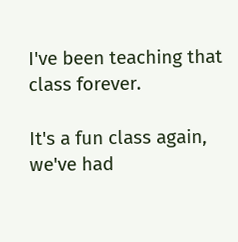I've been teaching that class forever.

It's a fun class again, we've had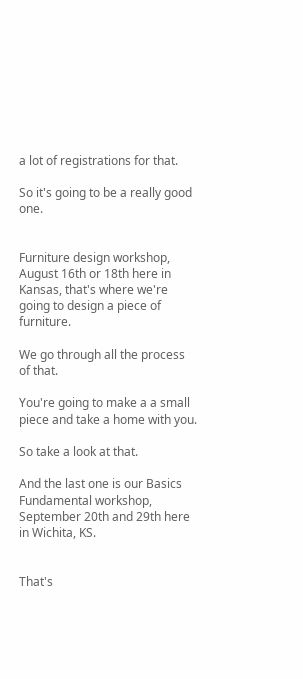a lot of registrations for that.

So it's going to be a really good one.


Furniture design workshop, August 16th or 18th here in Kansas, that's where we're going to design a piece of furniture.

We go through all the process of that.

You're going to make a a small piece and take a home with you.

So take a look at that.

And the last one is our Basics Fundamental workshop, September 20th and 29th here in Wichita, KS.


That's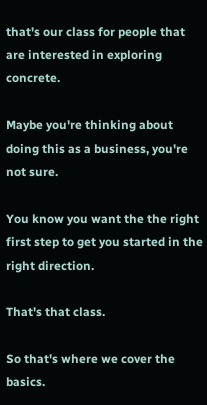that's our class for people that are interested in exploring concrete.

Maybe you're thinking about doing this as a business, you're not sure.

You know you want the the right first step to get you started in the right direction.

That's that class.

So that's where we cover the basics.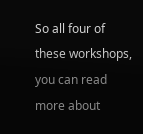So all four of these workshops, you can read more about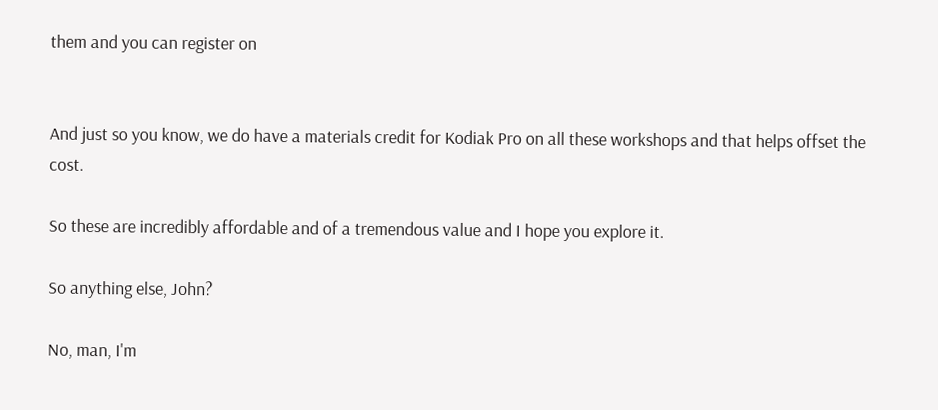them and you can register on


And just so you know, we do have a materials credit for Kodiak Pro on all these workshops and that helps offset the cost.

So these are incredibly affordable and of a tremendous value and I hope you explore it.

So anything else, John?

No, man, I'm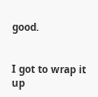good.


I got to wrap it up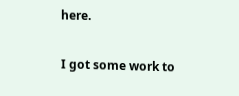here.

I got some work to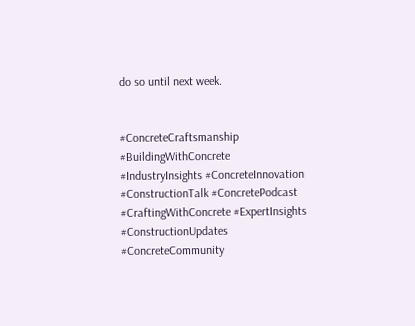do so until next week.


#ConcreteCraftsmanship #BuildingWithConcrete #IndustryInsights #ConcreteInnovation #ConstructionTalk #ConcretePodcast #CraftingWithConcrete #ExpertInsights #ConstructionUpdates #ConcreteCommunity